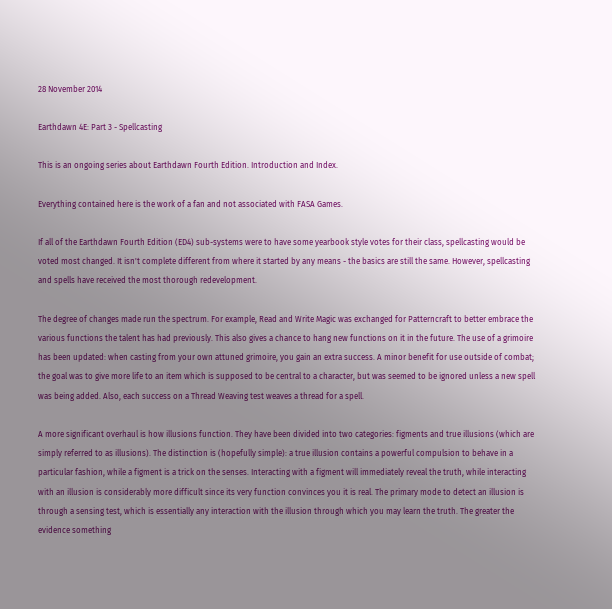28 November 2014

Earthdawn 4E: Part 3 - Spellcasting

This is an ongoing series about Earthdawn Fourth Edition. Introduction and Index.

Everything contained here is the work of a fan and not associated with FASA Games.

If all of the Earthdawn Fourth Edition (ED4) sub-systems were to have some yearbook style votes for their class, spellcasting would be voted most changed. It isn't complete different from where it started by any means - the basics are still the same. However, spellcasting and spells have received the most thorough redevelopment.

The degree of changes made run the spectrum. For example, Read and Write Magic was exchanged for Patterncraft to better embrace the various functions the talent has had previously. This also gives a chance to hang new functions on it in the future. The use of a grimoire has been updated: when casting from your own attuned grimoire, you gain an extra success. A minor benefit for use outside of combat; the goal was to give more life to an item which is supposed to be central to a character, but was seemed to be ignored unless a new spell was being added. Also, each success on a Thread Weaving test weaves a thread for a spell.

A more significant overhaul is how illusions function. They have been divided into two categories: figments and true illusions (which are simply referred to as illusions). The distinction is (hopefully simple): a true illusion contains a powerful compulsion to behave in a particular fashion, while a figment is a trick on the senses. Interacting with a figment will immediately reveal the truth, while interacting with an illusion is considerably more difficult since its very function convinces you it is real. The primary mode to detect an illusion is through a sensing test, which is essentially any interaction with the illusion through which you may learn the truth. The greater the evidence something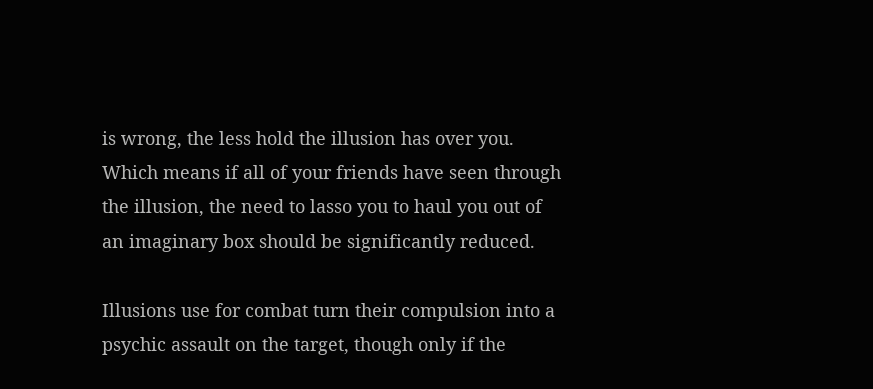is wrong, the less hold the illusion has over you. Which means if all of your friends have seen through the illusion, the need to lasso you to haul you out of an imaginary box should be significantly reduced.

Illusions use for combat turn their compulsion into a psychic assault on the target, though only if the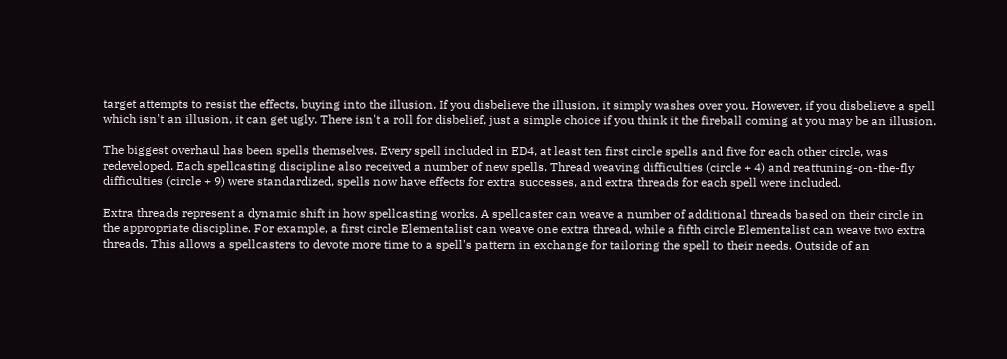target attempts to resist the effects, buying into the illusion. If you disbelieve the illusion, it simply washes over you. However, if you disbelieve a spell which isn't an illusion, it can get ugly. There isn't a roll for disbelief, just a simple choice if you think it the fireball coming at you may be an illusion.

The biggest overhaul has been spells themselves. Every spell included in ED4, at least ten first circle spells and five for each other circle, was redeveloped. Each spellcasting discipline also received a number of new spells. Thread weaving difficulties (circle + 4) and reattuning-on-the-fly difficulties (circle + 9) were standardized, spells now have effects for extra successes, and extra threads for each spell were included.

Extra threads represent a dynamic shift in how spellcasting works. A spellcaster can weave a number of additional threads based on their circle in the appropriate discipline. For example, a first circle Elementalist can weave one extra thread, while a fifth circle Elementalist can weave two extra threads. This allows a spellcasters to devote more time to a spell's pattern in exchange for tailoring the spell to their needs. Outside of an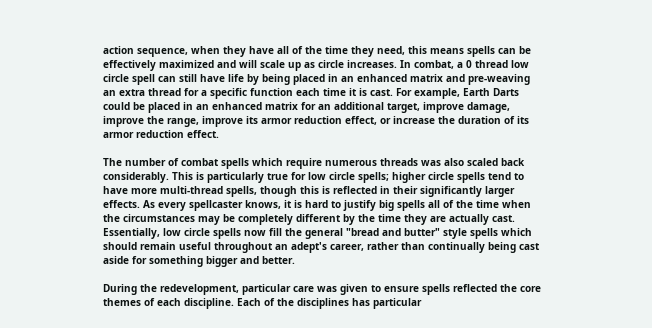action sequence, when they have all of the time they need, this means spells can be effectively maximized and will scale up as circle increases. In combat, a 0 thread low circle spell can still have life by being placed in an enhanced matrix and pre-weaving an extra thread for a specific function each time it is cast. For example, Earth Darts could be placed in an enhanced matrix for an additional target, improve damage, improve the range, improve its armor reduction effect, or increase the duration of its armor reduction effect.

The number of combat spells which require numerous threads was also scaled back considerably. This is particularly true for low circle spells; higher circle spells tend to have more multi-thread spells, though this is reflected in their significantly larger effects. As every spellcaster knows, it is hard to justify big spells all of the time when the circumstances may be completely different by the time they are actually cast. Essentially, low circle spells now fill the general "bread and butter" style spells which should remain useful throughout an adept's career, rather than continually being cast aside for something bigger and better.

During the redevelopment, particular care was given to ensure spells reflected the core themes of each discipline. Each of the disciplines has particular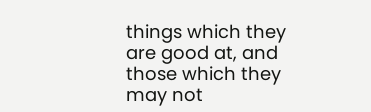things which they are good at, and those which they may not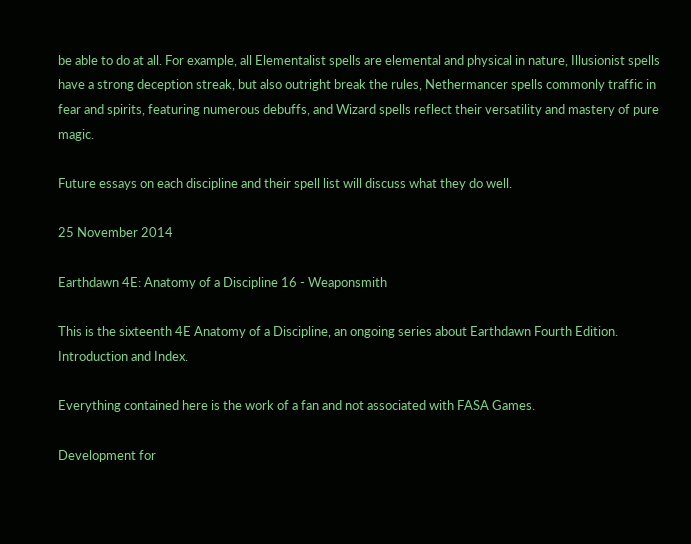be able to do at all. For example, all Elementalist spells are elemental and physical in nature, Illusionist spells have a strong deception streak, but also outright break the rules, Nethermancer spells commonly traffic in fear and spirits, featuring numerous debuffs, and Wizard spells reflect their versatility and mastery of pure magic.

Future essays on each discipline and their spell list will discuss what they do well.

25 November 2014

Earthdawn 4E: Anatomy of a Discipline 16 - Weaponsmith

This is the sixteenth 4E Anatomy of a Discipline, an ongoing series about Earthdawn Fourth Edition. Introduction and Index.

Everything contained here is the work of a fan and not associated with FASA Games.

Development for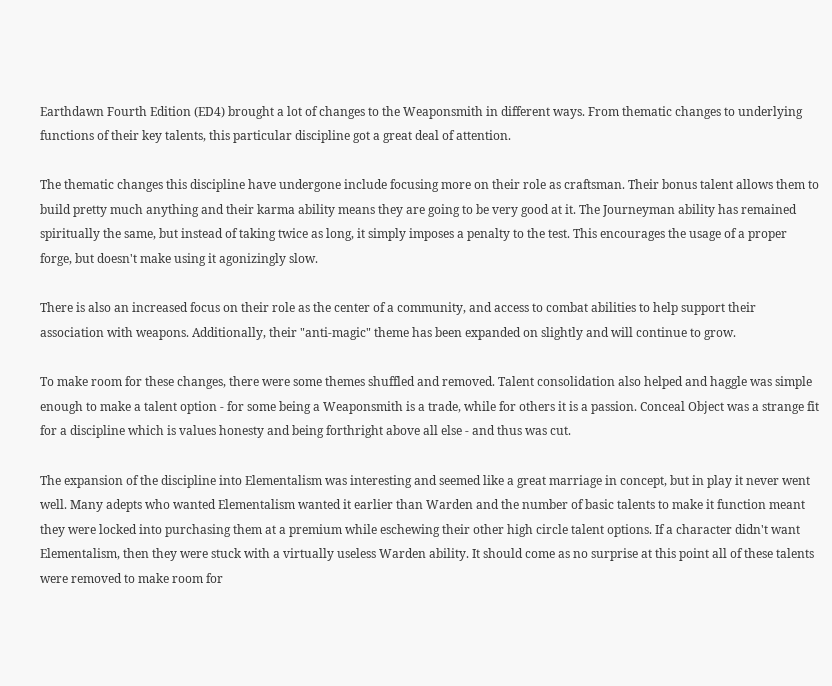Earthdawn Fourth Edition (ED4) brought a lot of changes to the Weaponsmith in different ways. From thematic changes to underlying functions of their key talents, this particular discipline got a great deal of attention.

The thematic changes this discipline have undergone include focusing more on their role as craftsman. Their bonus talent allows them to build pretty much anything and their karma ability means they are going to be very good at it. The Journeyman ability has remained spiritually the same, but instead of taking twice as long, it simply imposes a penalty to the test. This encourages the usage of a proper forge, but doesn't make using it agonizingly slow.

There is also an increased focus on their role as the center of a community, and access to combat abilities to help support their association with weapons. Additionally, their "anti-magic" theme has been expanded on slightly and will continue to grow.

To make room for these changes, there were some themes shuffled and removed. Talent consolidation also helped and haggle was simple enough to make a talent option - for some being a Weaponsmith is a trade, while for others it is a passion. Conceal Object was a strange fit for a discipline which is values honesty and being forthright above all else - and thus was cut.

The expansion of the discipline into Elementalism was interesting and seemed like a great marriage in concept, but in play it never went well. Many adepts who wanted Elementalism wanted it earlier than Warden and the number of basic talents to make it function meant they were locked into purchasing them at a premium while eschewing their other high circle talent options. If a character didn't want Elementalism, then they were stuck with a virtually useless Warden ability. It should come as no surprise at this point all of these talents were removed to make room for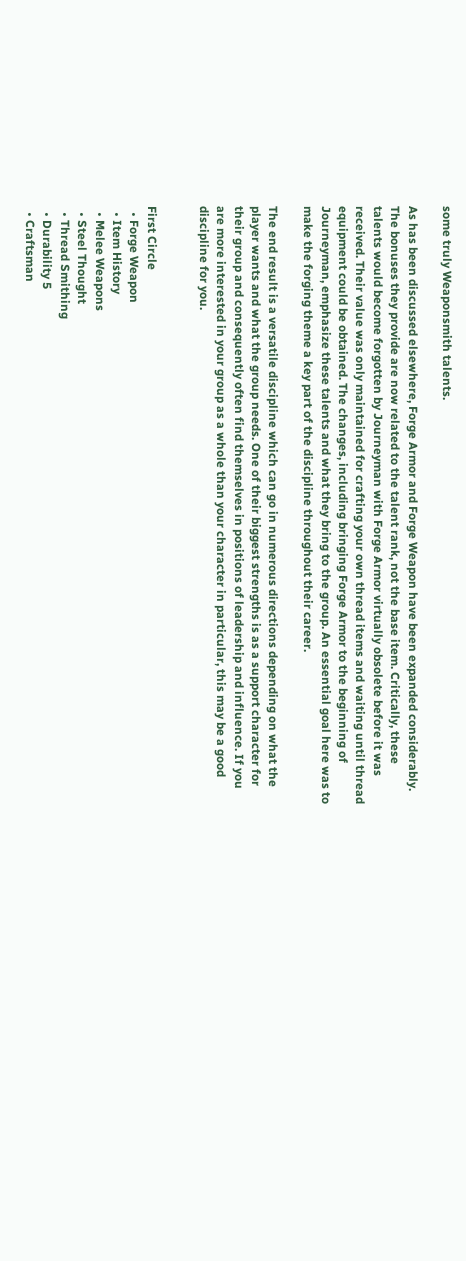some truly Weaponsmith talents.

As has been discussed elsewhere, Forge Armor and Forge Weapon have been expanded considerably. The bonuses they provide are now related to the talent rank, not the base item. Critically, these talents would become forgotten by Journeyman with Forge Armor virtually obsolete before it was received. Their value was only maintained for crafting your own thread items and waiting until thread equipment could be obtained. The changes, including bringing Forge Armor to the beginning of Journeyman, emphasize these talents and what they bring to the group. An essential goal here was to make the forging theme a key part of the discipline throughout their career.

The end result is a versatile discipline which can go in numerous directions depending on what the player wants and what the group needs. One of their biggest strengths is as a support character for their group and consequently often find themselves in positions of leadership and influence. If you are more interested in your group as a whole than your character in particular, this may be a good discipline for you.


First Circle
  • Forge Weapon
  • Item History
  • Melee Weapons
  • Steel Thought
  • Thread Smithing
  • Durability 5
  • Craftsman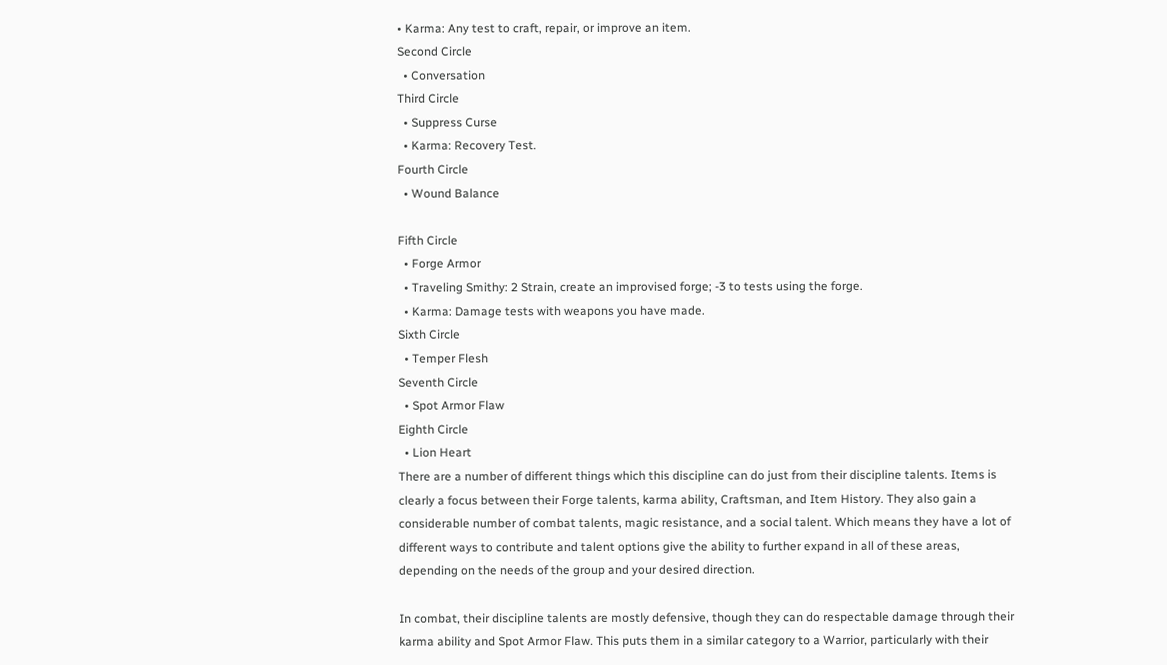• Karma: Any test to craft, repair, or improve an item.
Second Circle
  • Conversation
Third Circle
  • Suppress Curse
  • Karma: Recovery Test.
Fourth Circle
  • Wound Balance

Fifth Circle
  • Forge Armor
  • Traveling Smithy: 2 Strain, create an improvised forge; -3 to tests using the forge.
  • Karma: Damage tests with weapons you have made.
Sixth Circle
  • Temper Flesh
Seventh Circle
  • Spot Armor Flaw
Eighth Circle
  • Lion Heart
There are a number of different things which this discipline can do just from their discipline talents. Items is clearly a focus between their Forge talents, karma ability, Craftsman, and Item History. They also gain a considerable number of combat talents, magic resistance, and a social talent. Which means they have a lot of different ways to contribute and talent options give the ability to further expand in all of these areas, depending on the needs of the group and your desired direction.

In combat, their discipline talents are mostly defensive, though they can do respectable damage through their karma ability and Spot Armor Flaw. This puts them in a similar category to a Warrior, particularly with their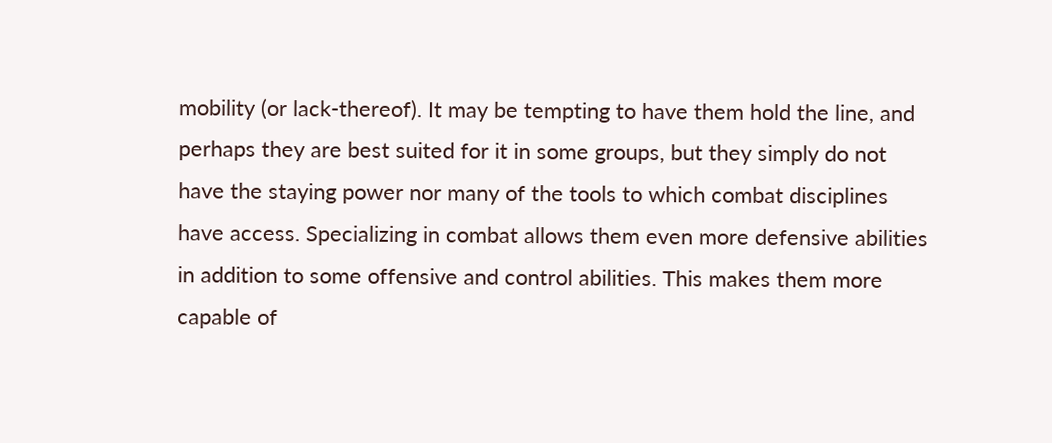mobility (or lack-thereof). It may be tempting to have them hold the line, and perhaps they are best suited for it in some groups, but they simply do not have the staying power nor many of the tools to which combat disciplines have access. Specializing in combat allows them even more defensive abilities in addition to some offensive and control abilities. This makes them more capable of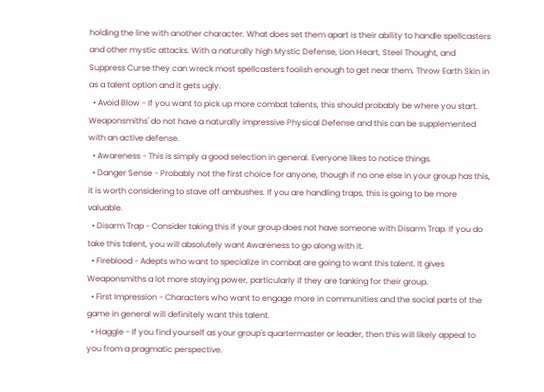holding the line with another character. What does set them apart is their ability to handle spellcasters and other mystic attacks. With a naturally high Mystic Defense, Lion Heart, Steel Thought, and Suppress Curse they can wreck most spellcasters foolish enough to get near them. Throw Earth Skin in as a talent option and it gets ugly.
  • Avoid Blow - If you want to pick up more combat talents, this should probably be where you start. Weaponsmiths' do not have a naturally impressive Physical Defense and this can be supplemented with an active defense.
  • Awareness - This is simply a good selection in general. Everyone likes to notice things.
  • Danger Sense - Probably not the first choice for anyone, though if no one else in your group has this, it is worth considering to stave off ambushes. If you are handling traps, this is going to be more valuable.
  • Disarm Trap - Consider taking this if your group does not have someone with Disarm Trap. If you do take this talent, you will absolutely want Awareness to go along with it.
  • Fireblood - Adepts who want to specialize in combat are going to want this talent. It gives Weaponsmiths a lot more staying power, particularly if they are tanking for their group.
  • First Impression - Characters who want to engage more in communities and the social parts of the game in general will definitely want this talent.
  • Haggle - If you find yourself as your group's quartermaster or leader, then this will likely appeal to you from a pragmatic perspective.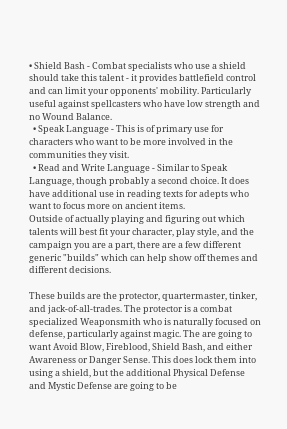• Shield Bash - Combat specialists who use a shield should take this talent - it provides battlefield control and can limit your opponents' mobility. Particularly useful against spellcasters who have low strength and no Wound Balance.
  • Speak Language - This is of primary use for characters who want to be more involved in the communities they visit.
  • Read and Write Language - Similar to Speak Language, though probably a second choice. It does have additional use in reading texts for adepts who want to focus more on ancient items.
Outside of actually playing and figuring out which talents will best fit your character, play style, and the campaign you are a part, there are a few different generic "builds" which can help show off themes and different decisions.

These builds are the protector, quartermaster, tinker, and jack-of-all-trades. The protector is a combat specialized Weaponsmith who is naturally focused on defense, particularly against magic. The are going to want Avoid Blow, Fireblood, Shield Bash, and either Awareness or Danger Sense. This does lock them into using a shield, but the additional Physical Defense and Mystic Defense are going to be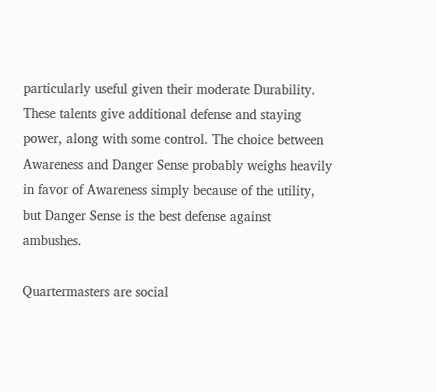particularly useful given their moderate Durability. These talents give additional defense and staying power, along with some control. The choice between Awareness and Danger Sense probably weighs heavily in favor of Awareness simply because of the utility, but Danger Sense is the best defense against ambushes.

Quartermasters are social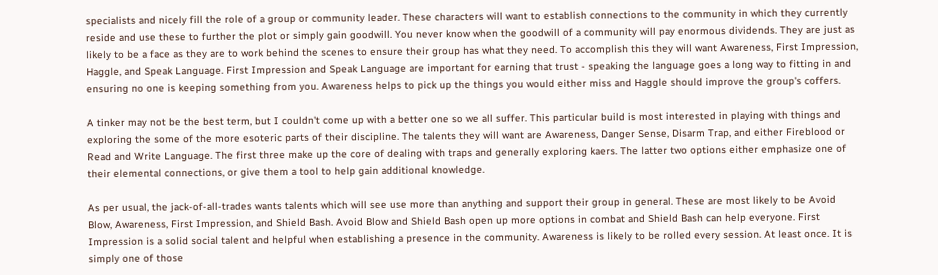specialists and nicely fill the role of a group or community leader. These characters will want to establish connections to the community in which they currently reside and use these to further the plot or simply gain goodwill. You never know when the goodwill of a community will pay enormous dividends. They are just as likely to be a face as they are to work behind the scenes to ensure their group has what they need. To accomplish this they will want Awareness, First Impression, Haggle, and Speak Language. First Impression and Speak Language are important for earning that trust - speaking the language goes a long way to fitting in and ensuring no one is keeping something from you. Awareness helps to pick up the things you would either miss and Haggle should improve the group's coffers.

A tinker may not be the best term, but I couldn't come up with a better one so we all suffer. This particular build is most interested in playing with things and exploring the some of the more esoteric parts of their discipline. The talents they will want are Awareness, Danger Sense, Disarm Trap, and either Fireblood or Read and Write Language. The first three make up the core of dealing with traps and generally exploring kaers. The latter two options either emphasize one of their elemental connections, or give them a tool to help gain additional knowledge.

As per usual, the jack-of-all-trades wants talents which will see use more than anything and support their group in general. These are most likely to be Avoid Blow, Awareness, First Impression, and Shield Bash. Avoid Blow and Shield Bash open up more options in combat and Shield Bash can help everyone. First Impression is a solid social talent and helpful when establishing a presence in the community. Awareness is likely to be rolled every session. At least once. It is simply one of those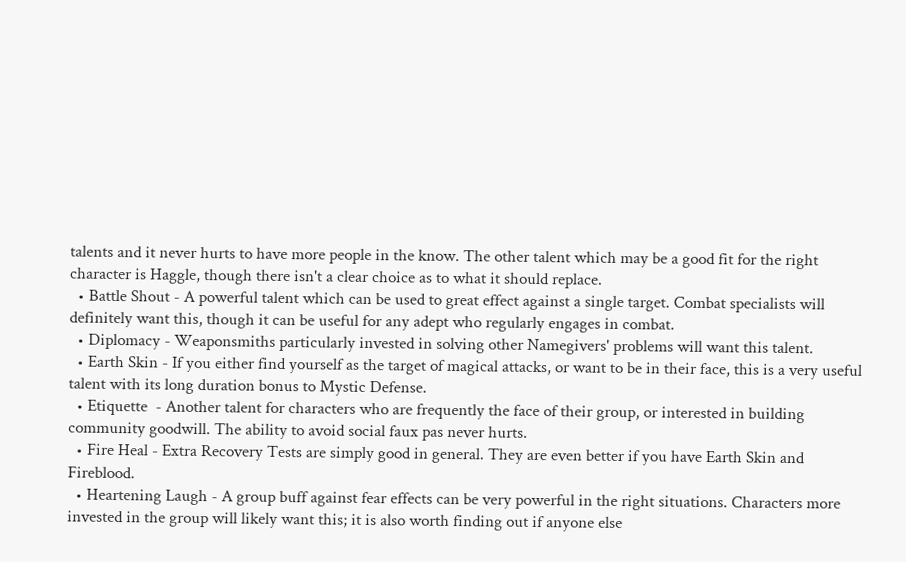talents and it never hurts to have more people in the know. The other talent which may be a good fit for the right character is Haggle, though there isn't a clear choice as to what it should replace.
  • Battle Shout - A powerful talent which can be used to great effect against a single target. Combat specialists will definitely want this, though it can be useful for any adept who regularly engages in combat.
  • Diplomacy - Weaponsmiths particularly invested in solving other Namegivers' problems will want this talent.
  • Earth Skin - If you either find yourself as the target of magical attacks, or want to be in their face, this is a very useful talent with its long duration bonus to Mystic Defense.
  • Etiquette  - Another talent for characters who are frequently the face of their group, or interested in building community goodwill. The ability to avoid social faux pas never hurts.
  • Fire Heal - Extra Recovery Tests are simply good in general. They are even better if you have Earth Skin and Fireblood.
  • Heartening Laugh - A group buff against fear effects can be very powerful in the right situations. Characters more invested in the group will likely want this; it is also worth finding out if anyone else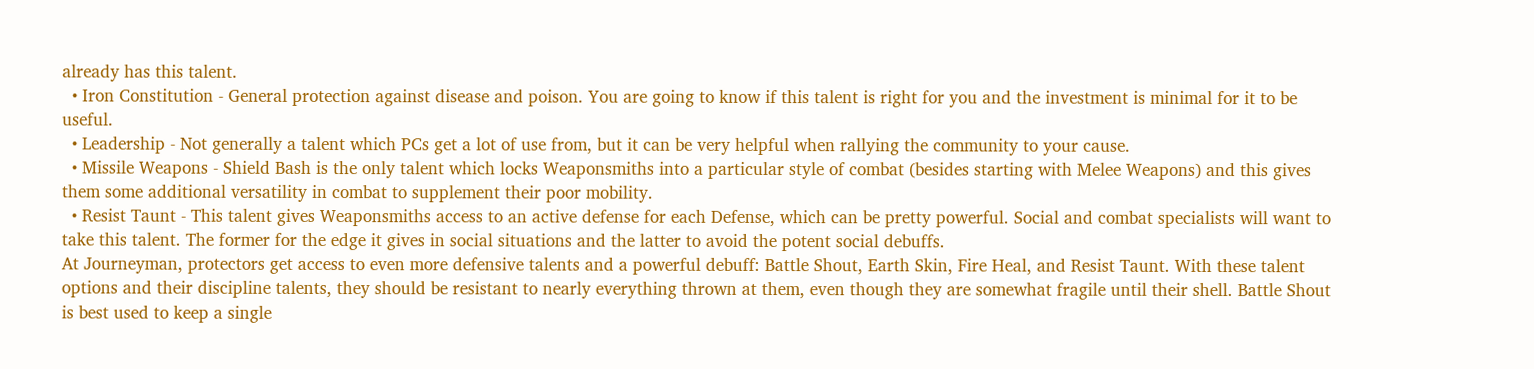already has this talent.
  • Iron Constitution - General protection against disease and poison. You are going to know if this talent is right for you and the investment is minimal for it to be useful.
  • Leadership - Not generally a talent which PCs get a lot of use from, but it can be very helpful when rallying the community to your cause.
  • Missile Weapons - Shield Bash is the only talent which locks Weaponsmiths into a particular style of combat (besides starting with Melee Weapons) and this gives them some additional versatility in combat to supplement their poor mobility.
  • Resist Taunt - This talent gives Weaponsmiths access to an active defense for each Defense, which can be pretty powerful. Social and combat specialists will want to take this talent. The former for the edge it gives in social situations and the latter to avoid the potent social debuffs.
At Journeyman, protectors get access to even more defensive talents and a powerful debuff: Battle Shout, Earth Skin, Fire Heal, and Resist Taunt. With these talent options and their discipline talents, they should be resistant to nearly everything thrown at them, even though they are somewhat fragile until their shell. Battle Shout is best used to keep a single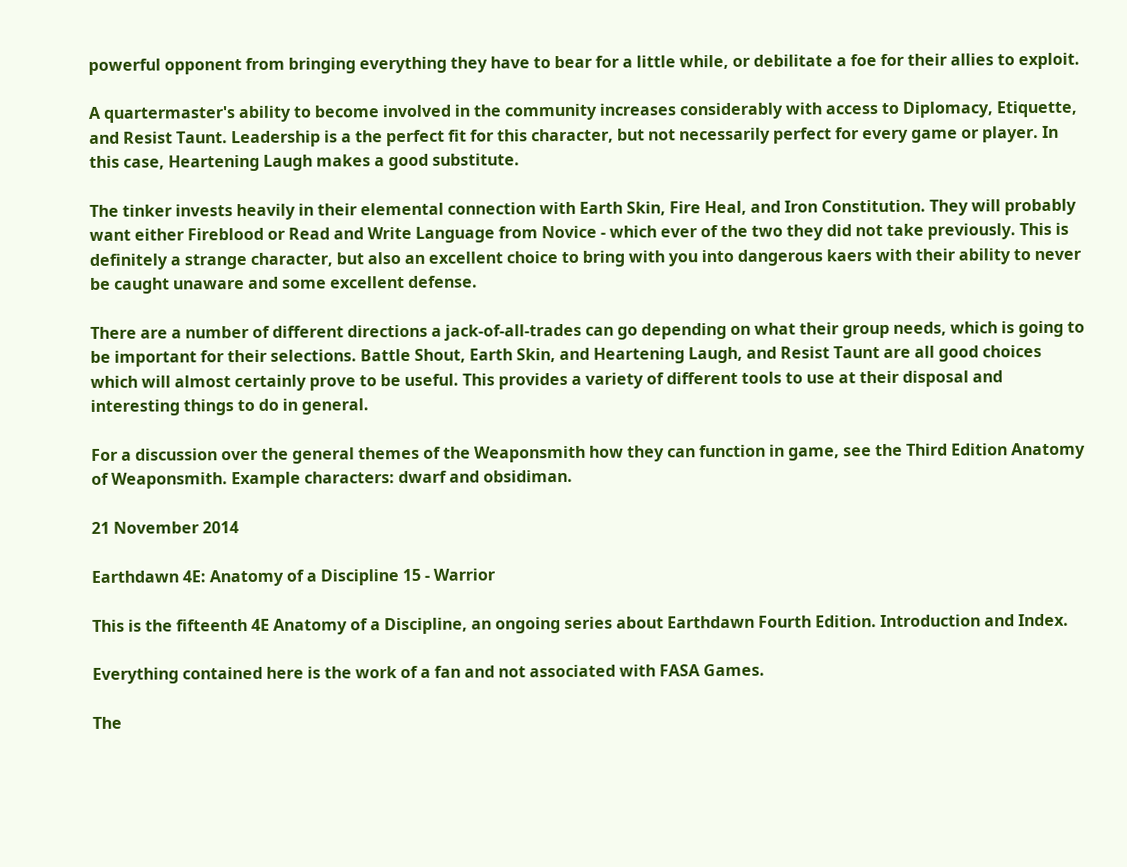powerful opponent from bringing everything they have to bear for a little while, or debilitate a foe for their allies to exploit.

A quartermaster's ability to become involved in the community increases considerably with access to Diplomacy, Etiquette, and Resist Taunt. Leadership is a the perfect fit for this character, but not necessarily perfect for every game or player. In this case, Heartening Laugh makes a good substitute.

The tinker invests heavily in their elemental connection with Earth Skin, Fire Heal, and Iron Constitution. They will probably want either Fireblood or Read and Write Language from Novice - which ever of the two they did not take previously. This is definitely a strange character, but also an excellent choice to bring with you into dangerous kaers with their ability to never be caught unaware and some excellent defense.

There are a number of different directions a jack-of-all-trades can go depending on what their group needs, which is going to be important for their selections. Battle Shout, Earth Skin, and Heartening Laugh, and Resist Taunt are all good choices which will almost certainly prove to be useful. This provides a variety of different tools to use at their disposal and interesting things to do in general.

For a discussion over the general themes of the Weaponsmith how they can function in game, see the Third Edition Anatomy of Weaponsmith. Example characters: dwarf and obsidiman.

21 November 2014

Earthdawn 4E: Anatomy of a Discipline 15 - Warrior

This is the fifteenth 4E Anatomy of a Discipline, an ongoing series about Earthdawn Fourth Edition. Introduction and Index.

Everything contained here is the work of a fan and not associated with FASA Games.

The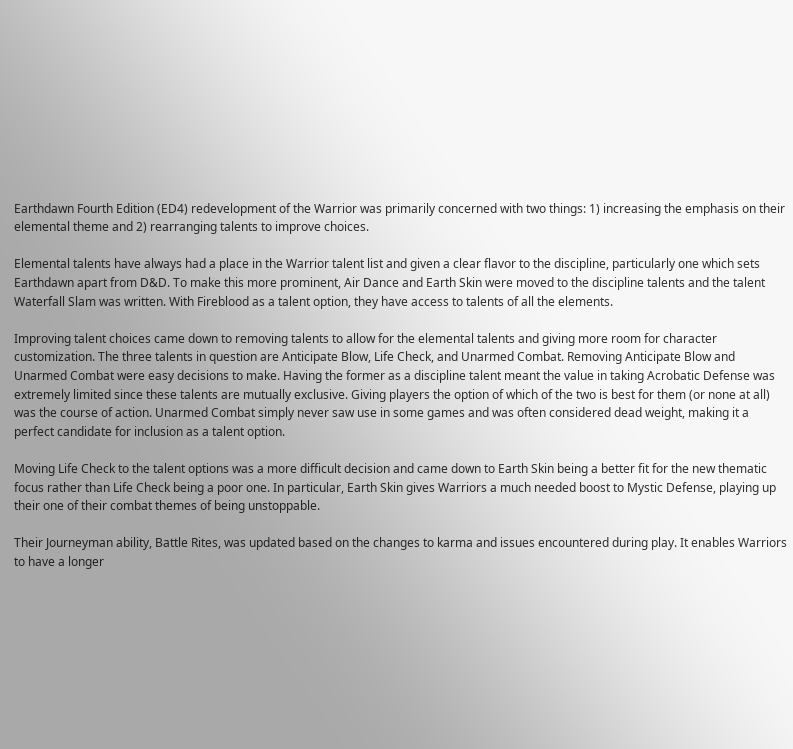Earthdawn Fourth Edition (ED4) redevelopment of the Warrior was primarily concerned with two things: 1) increasing the emphasis on their elemental theme and 2) rearranging talents to improve choices.

Elemental talents have always had a place in the Warrior talent list and given a clear flavor to the discipline, particularly one which sets Earthdawn apart from D&D. To make this more prominent, Air Dance and Earth Skin were moved to the discipline talents and the talent Waterfall Slam was written. With Fireblood as a talent option, they have access to talents of all the elements.

Improving talent choices came down to removing talents to allow for the elemental talents and giving more room for character customization. The three talents in question are Anticipate Blow, Life Check, and Unarmed Combat. Removing Anticipate Blow and Unarmed Combat were easy decisions to make. Having the former as a discipline talent meant the value in taking Acrobatic Defense was extremely limited since these talents are mutually exclusive. Giving players the option of which of the two is best for them (or none at all) was the course of action. Unarmed Combat simply never saw use in some games and was often considered dead weight, making it a perfect candidate for inclusion as a talent option.

Moving Life Check to the talent options was a more difficult decision and came down to Earth Skin being a better fit for the new thematic focus rather than Life Check being a poor one. In particular, Earth Skin gives Warriors a much needed boost to Mystic Defense, playing up their one of their combat themes of being unstoppable.

Their Journeyman ability, Battle Rites, was updated based on the changes to karma and issues encountered during play. It enables Warriors to have a longer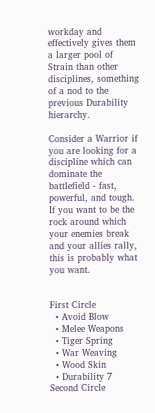workday and effectively gives them a larger pool of Strain than other disciplines, something of a nod to the previous Durability hierarchy.

Consider a Warrior if you are looking for a discipline which can dominate the battlefield - fast, powerful, and tough. If you want to be the rock around which your enemies break and your allies rally, this is probably what you want.


First Circle
  • Avoid Blow
  • Melee Weapons
  • Tiger Spring
  • War Weaving
  • Wood Skin
  • Durability 7
Second Circle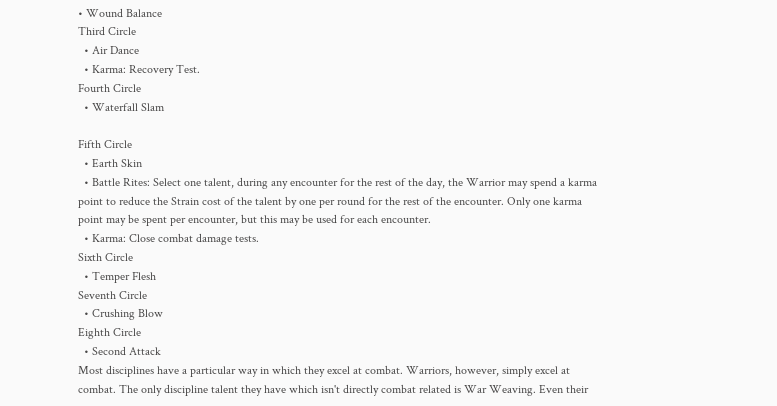• Wound Balance
Third Circle
  • Air Dance
  • Karma: Recovery Test.
Fourth Circle
  • Waterfall Slam

Fifth Circle
  • Earth Skin
  • Battle Rites: Select one talent, during any encounter for the rest of the day, the Warrior may spend a karma point to reduce the Strain cost of the talent by one per round for the rest of the encounter. Only one karma point may be spent per encounter, but this may be used for each encounter.
  • Karma: Close combat damage tests.
Sixth Circle
  • Temper Flesh
Seventh Circle
  • Crushing Blow
Eighth Circle
  • Second Attack
Most disciplines have a particular way in which they excel at combat. Warriors, however, simply excel at combat. The only discipline talent they have which isn't directly combat related is War Weaving. Even their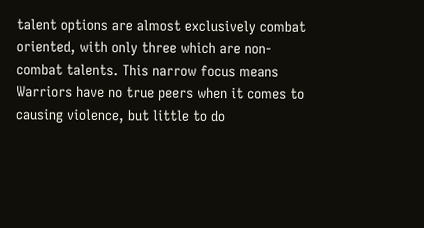talent options are almost exclusively combat oriented, with only three which are non-combat talents. This narrow focus means Warriors have no true peers when it comes to causing violence, but little to do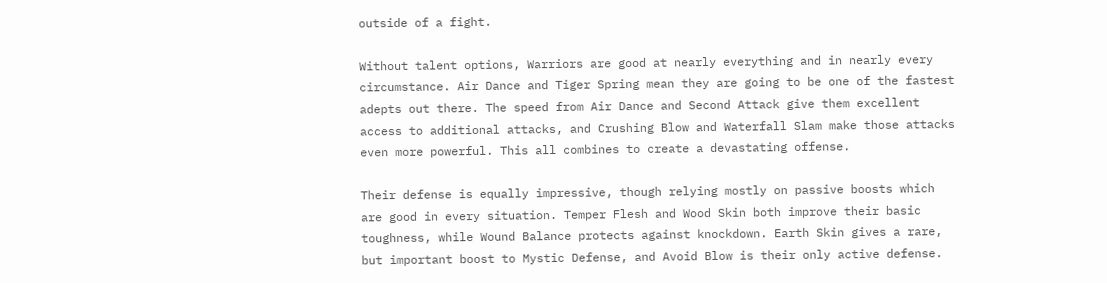outside of a fight.

Without talent options, Warriors are good at nearly everything and in nearly every circumstance. Air Dance and Tiger Spring mean they are going to be one of the fastest adepts out there. The speed from Air Dance and Second Attack give them excellent access to additional attacks, and Crushing Blow and Waterfall Slam make those attacks even more powerful. This all combines to create a devastating offense.

Their defense is equally impressive, though relying mostly on passive boosts which are good in every situation. Temper Flesh and Wood Skin both improve their basic toughness, while Wound Balance protects against knockdown. Earth Skin gives a rare, but important boost to Mystic Defense, and Avoid Blow is their only active defense.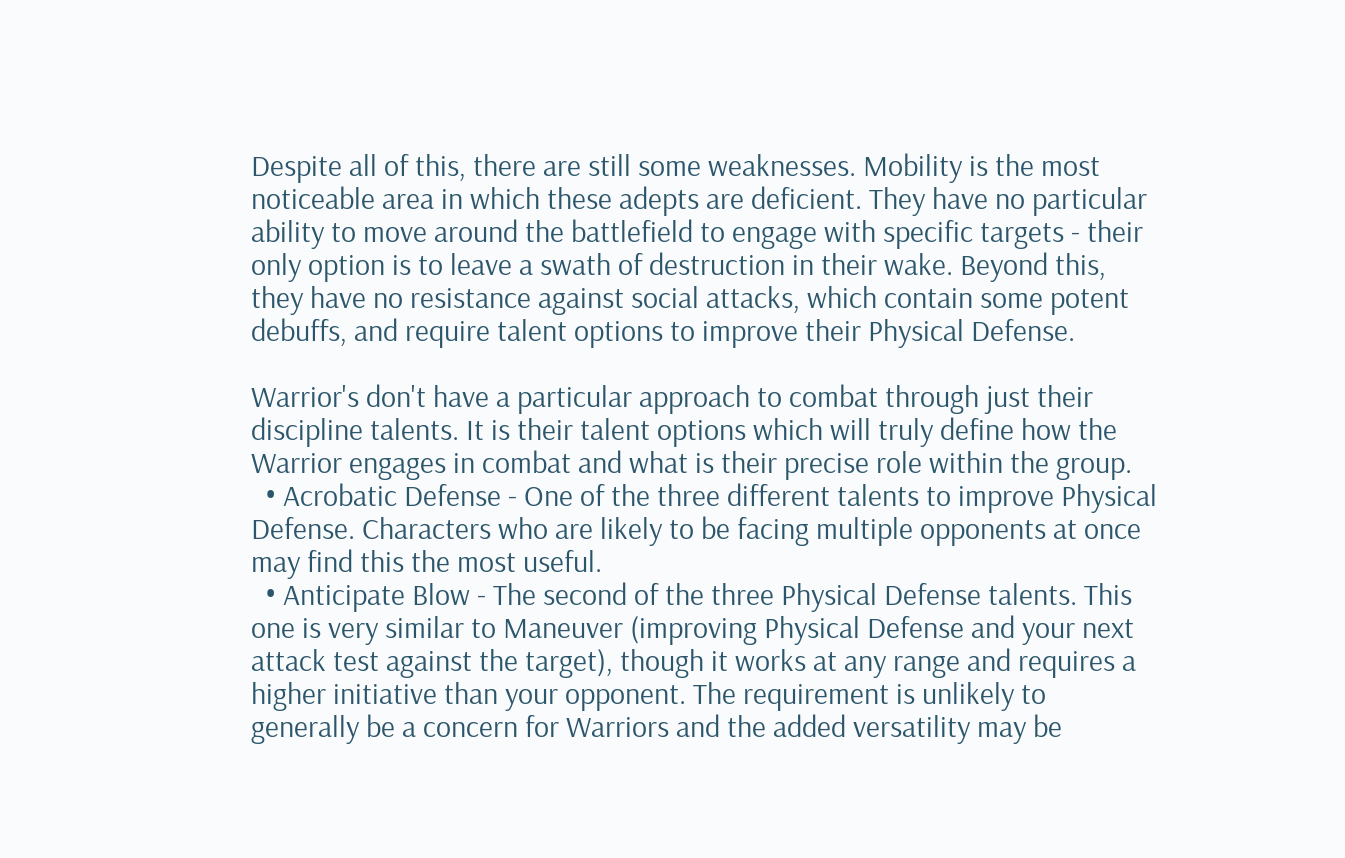Despite all of this, there are still some weaknesses. Mobility is the most noticeable area in which these adepts are deficient. They have no particular ability to move around the battlefield to engage with specific targets - their only option is to leave a swath of destruction in their wake. Beyond this, they have no resistance against social attacks, which contain some potent debuffs, and require talent options to improve their Physical Defense.

Warrior's don't have a particular approach to combat through just their discipline talents. It is their talent options which will truly define how the Warrior engages in combat and what is their precise role within the group.
  • Acrobatic Defense - One of the three different talents to improve Physical Defense. Characters who are likely to be facing multiple opponents at once may find this the most useful.
  • Anticipate Blow - The second of the three Physical Defense talents. This one is very similar to Maneuver (improving Physical Defense and your next attack test against the target), though it works at any range and requires a higher initiative than your opponent. The requirement is unlikely to generally be a concern for Warriors and the added versatility may be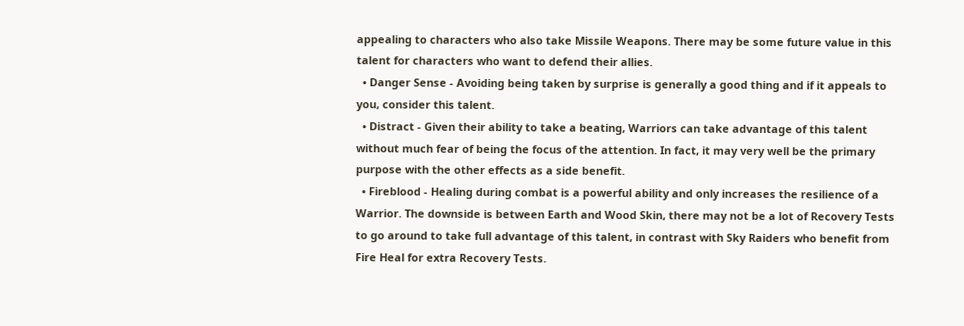appealing to characters who also take Missile Weapons. There may be some future value in this talent for characters who want to defend their allies.
  • Danger Sense - Avoiding being taken by surprise is generally a good thing and if it appeals to you, consider this talent.
  • Distract - Given their ability to take a beating, Warriors can take advantage of this talent without much fear of being the focus of the attention. In fact, it may very well be the primary purpose with the other effects as a side benefit.
  • Fireblood - Healing during combat is a powerful ability and only increases the resilience of a Warrior. The downside is between Earth and Wood Skin, there may not be a lot of Recovery Tests to go around to take full advantage of this talent, in contrast with Sky Raiders who benefit from Fire Heal for extra Recovery Tests.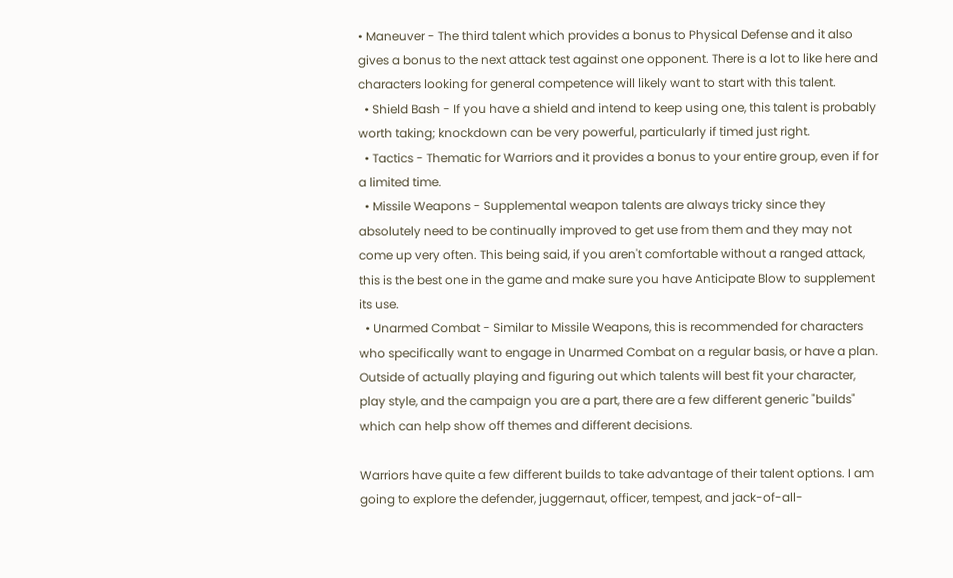• Maneuver - The third talent which provides a bonus to Physical Defense and it also gives a bonus to the next attack test against one opponent. There is a lot to like here and characters looking for general competence will likely want to start with this talent.
  • Shield Bash - If you have a shield and intend to keep using one, this talent is probably worth taking; knockdown can be very powerful, particularly if timed just right.
  • Tactics - Thematic for Warriors and it provides a bonus to your entire group, even if for a limited time.
  • Missile Weapons - Supplemental weapon talents are always tricky since they absolutely need to be continually improved to get use from them and they may not come up very often. This being said, if you aren't comfortable without a ranged attack, this is the best one in the game and make sure you have Anticipate Blow to supplement its use.
  • Unarmed Combat - Similar to Missile Weapons, this is recommended for characters who specifically want to engage in Unarmed Combat on a regular basis, or have a plan.
Outside of actually playing and figuring out which talents will best fit your character, play style, and the campaign you are a part, there are a few different generic "builds" which can help show off themes and different decisions.

Warriors have quite a few different builds to take advantage of their talent options. I am going to explore the defender, juggernaut, officer, tempest, and jack-of-all-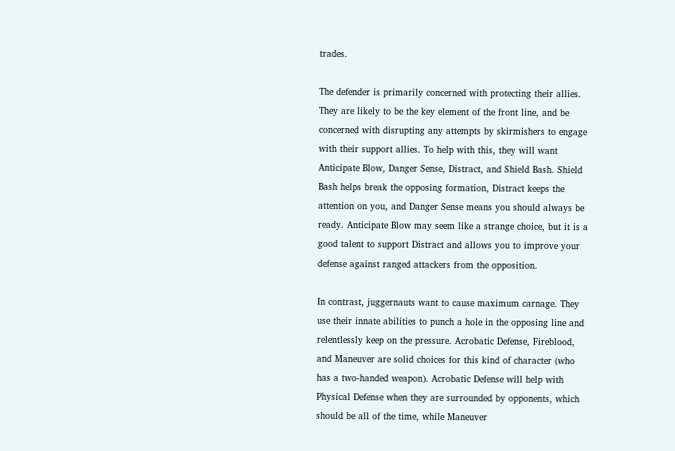trades.

The defender is primarily concerned with protecting their allies. They are likely to be the key element of the front line, and be concerned with disrupting any attempts by skirmishers to engage with their support allies. To help with this, they will want Anticipate Blow, Danger Sense, Distract, and Shield Bash. Shield Bash helps break the opposing formation, Distract keeps the attention on you, and Danger Sense means you should always be ready. Anticipate Blow may seem like a strange choice, but it is a good talent to support Distract and allows you to improve your defense against ranged attackers from the opposition.

In contrast, juggernauts want to cause maximum carnage. They use their innate abilities to punch a hole in the opposing line and relentlessly keep on the pressure. Acrobatic Defense, Fireblood, and Maneuver are solid choices for this kind of character (who has a two-handed weapon). Acrobatic Defense will help with Physical Defense when they are surrounded by opponents, which should be all of the time, while Maneuver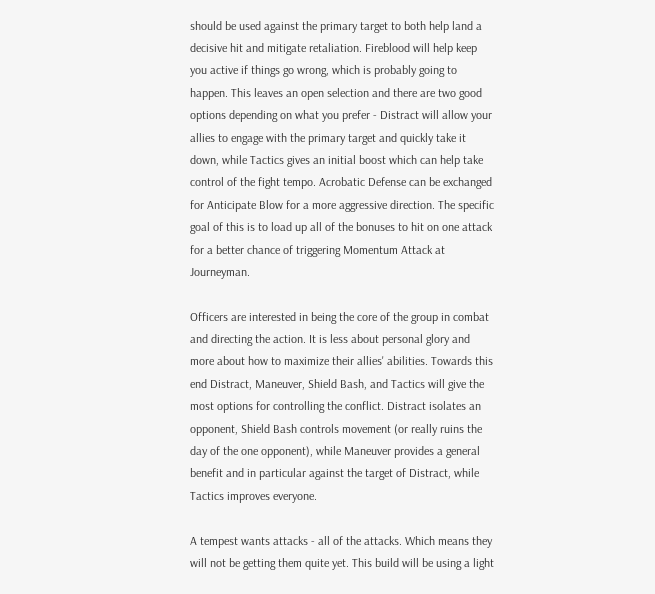should be used against the primary target to both help land a decisive hit and mitigate retaliation. Fireblood will help keep you active if things go wrong, which is probably going to happen. This leaves an open selection and there are two good options depending on what you prefer - Distract will allow your allies to engage with the primary target and quickly take it down, while Tactics gives an initial boost which can help take control of the fight tempo. Acrobatic Defense can be exchanged for Anticipate Blow for a more aggressive direction. The specific goal of this is to load up all of the bonuses to hit on one attack for a better chance of triggering Momentum Attack at Journeyman.

Officers are interested in being the core of the group in combat and directing the action. It is less about personal glory and more about how to maximize their allies' abilities. Towards this end Distract, Maneuver, Shield Bash, and Tactics will give the most options for controlling the conflict. Distract isolates an opponent, Shield Bash controls movement (or really ruins the day of the one opponent), while Maneuver provides a general benefit and in particular against the target of Distract, while Tactics improves everyone.

A tempest wants attacks - all of the attacks. Which means they will not be getting them quite yet. This build will be using a light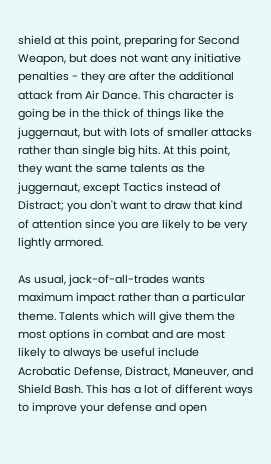shield at this point, preparing for Second Weapon, but does not want any initiative penalties - they are after the additional attack from Air Dance. This character is going be in the thick of things like the juggernaut, but with lots of smaller attacks rather than single big hits. At this point, they want the same talents as the juggernaut, except Tactics instead of Distract; you don't want to draw that kind of attention since you are likely to be very lightly armored.

As usual, jack-of-all-trades wants maximum impact rather than a particular theme. Talents which will give them the most options in combat and are most likely to always be useful include Acrobatic Defense, Distract, Maneuver, and Shield Bash. This has a lot of different ways to improve your defense and open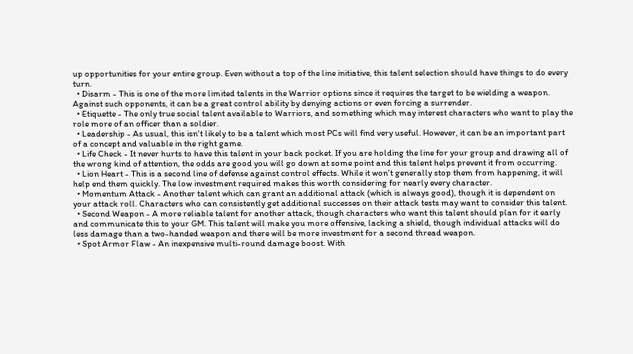up opportunities for your entire group. Even without a top of the line initiative, this talent selection should have things to do every turn.
  • Disarm - This is one of the more limited talents in the Warrior options since it requires the target to be wielding a weapon. Against such opponents, it can be a great control ability by denying actions or even forcing a surrender.
  • Etiquette - The only true social talent available to Warriors, and something which may interest characters who want to play the role more of an officer than a soldier.
  • Leadership - As usual, this isn't likely to be a talent which most PCs will find very useful. However, it can be an important part of a concept and valuable in the right game.
  • Life Check - It never hurts to have this talent in your back pocket. If you are holding the line for your group and drawing all of the wrong kind of attention, the odds are good you will go down at some point and this talent helps prevent it from occurring.
  • Lion Heart - This is a second line of defense against control effects. While it won't generally stop them from happening, it will help end them quickly. The low investment required makes this worth considering for nearly every character.
  • Momentum Attack - Another talent which can grant an additional attack (which is always good), though it is dependent on your attack roll. Characters who can consistently get additional successes on their attack tests may want to consider this talent.
  • Second Weapon - A more reliable talent for another attack, though characters who want this talent should plan for it early and communicate this to your GM. This talent will make you more offensive, lacking a shield, though individual attacks will do less damage than a two-handed weapon and there will be more investment for a second thread weapon.
  • Spot Armor Flaw - An inexpensive multi-round damage boost. With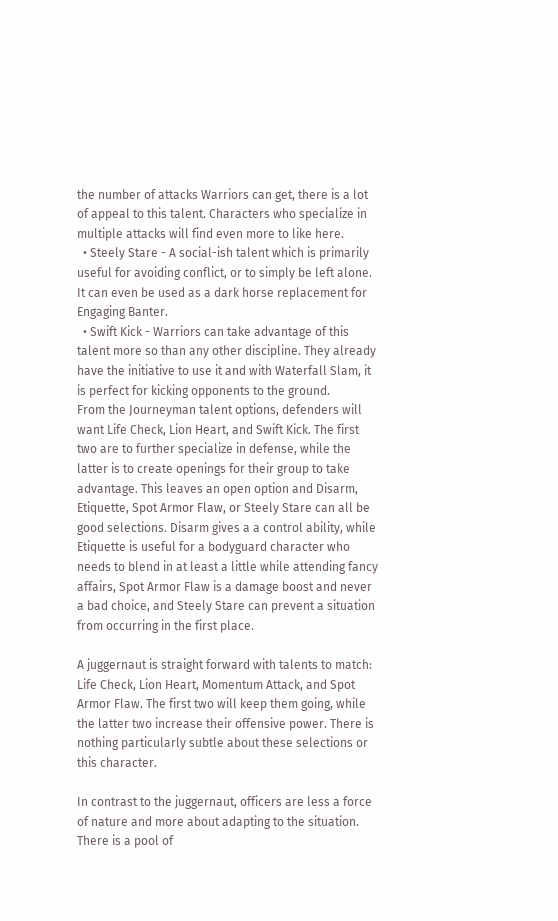the number of attacks Warriors can get, there is a lot of appeal to this talent. Characters who specialize in multiple attacks will find even more to like here.
  • Steely Stare - A social-ish talent which is primarily useful for avoiding conflict, or to simply be left alone. It can even be used as a dark horse replacement for Engaging Banter.
  • Swift Kick - Warriors can take advantage of this talent more so than any other discipline. They already have the initiative to use it and with Waterfall Slam, it is perfect for kicking opponents to the ground.
From the Journeyman talent options, defenders will want Life Check, Lion Heart, and Swift Kick. The first two are to further specialize in defense, while the latter is to create openings for their group to take advantage. This leaves an open option and Disarm, Etiquette, Spot Armor Flaw, or Steely Stare can all be good selections. Disarm gives a a control ability, while Etiquette is useful for a bodyguard character who needs to blend in at least a little while attending fancy affairs, Spot Armor Flaw is a damage boost and never a bad choice, and Steely Stare can prevent a situation from occurring in the first place.

A juggernaut is straight forward with talents to match: Life Check, Lion Heart, Momentum Attack, and Spot Armor Flaw. The first two will keep them going, while the latter two increase their offensive power. There is nothing particularly subtle about these selections or this character.

In contrast to the juggernaut, officers are less a force of nature and more about adapting to the situation. There is a pool of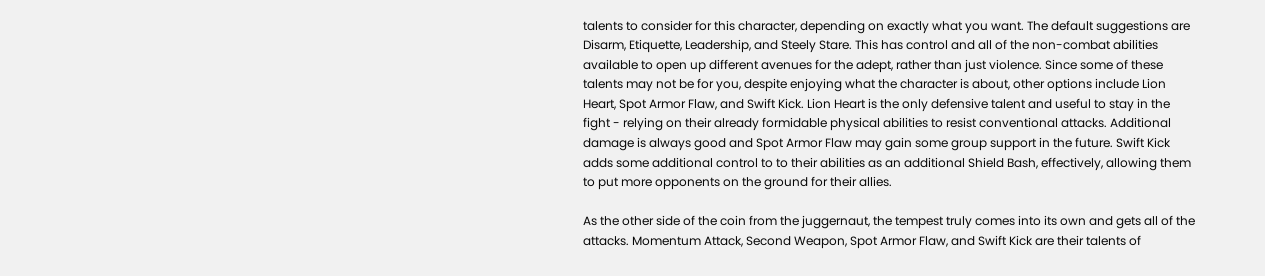talents to consider for this character, depending on exactly what you want. The default suggestions are Disarm, Etiquette, Leadership, and Steely Stare. This has control and all of the non-combat abilities available to open up different avenues for the adept, rather than just violence. Since some of these talents may not be for you, despite enjoying what the character is about, other options include Lion Heart, Spot Armor Flaw, and Swift Kick. Lion Heart is the only defensive talent and useful to stay in the fight - relying on their already formidable physical abilities to resist conventional attacks. Additional damage is always good and Spot Armor Flaw may gain some group support in the future. Swift Kick adds some additional control to to their abilities as an additional Shield Bash, effectively, allowing them to put more opponents on the ground for their allies.

As the other side of the coin from the juggernaut, the tempest truly comes into its own and gets all of the attacks. Momentum Attack, Second Weapon, Spot Armor Flaw, and Swift Kick are their talents of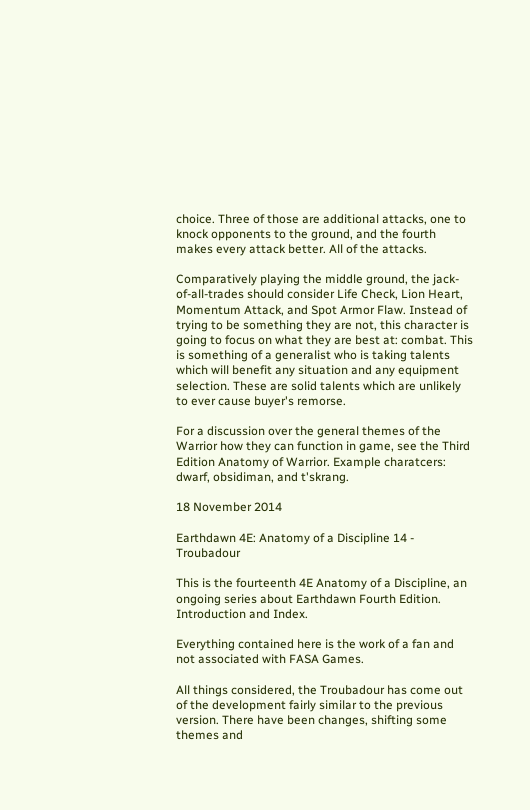choice. Three of those are additional attacks, one to knock opponents to the ground, and the fourth makes every attack better. All of the attacks.

Comparatively playing the middle ground, the jack-of-all-trades should consider Life Check, Lion Heart, Momentum Attack, and Spot Armor Flaw. Instead of trying to be something they are not, this character is going to focus on what they are best at: combat. This is something of a generalist who is taking talents which will benefit any situation and any equipment selection. These are solid talents which are unlikely to ever cause buyer's remorse.

For a discussion over the general themes of the Warrior how they can function in game, see the Third Edition Anatomy of Warrior. Example charatcers: dwarf, obsidiman, and t'skrang.

18 November 2014

Earthdawn 4E: Anatomy of a Discipline 14 - Troubadour

This is the fourteenth 4E Anatomy of a Discipline, an ongoing series about Earthdawn Fourth Edition. Introduction and Index.

Everything contained here is the work of a fan and not associated with FASA Games.

All things considered, the Troubadour has come out of the development fairly similar to the previous version. There have been changes, shifting some themes and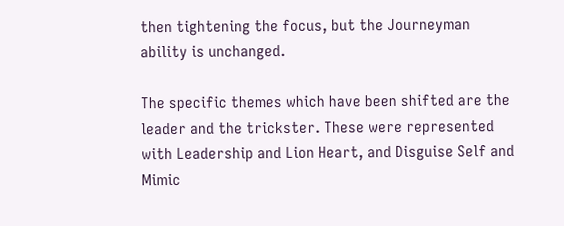then tightening the focus, but the Journeyman ability is unchanged.

The specific themes which have been shifted are the leader and the trickster. These were represented with Leadership and Lion Heart, and Disguise Self and Mimic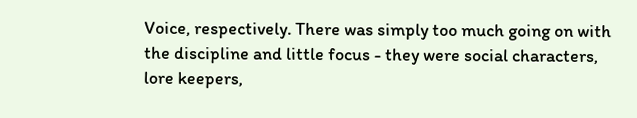Voice, respectively. There was simply too much going on with the discipline and little focus - they were social characters, lore keepers,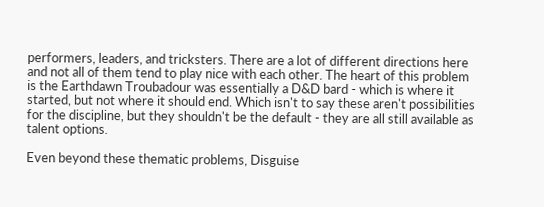performers, leaders, and tricksters. There are a lot of different directions here and not all of them tend to play nice with each other. The heart of this problem is the Earthdawn Troubadour was essentially a D&D bard - which is where it started, but not where it should end. Which isn't to say these aren't possibilities for the discipline, but they shouldn't be the default - they are all still available as talent options.

Even beyond these thematic problems, Disguise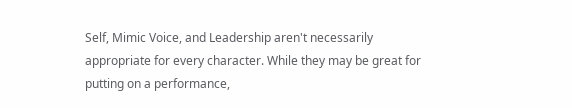Self, Mimic Voice, and Leadership aren't necessarily appropriate for every character. While they may be great for putting on a performance,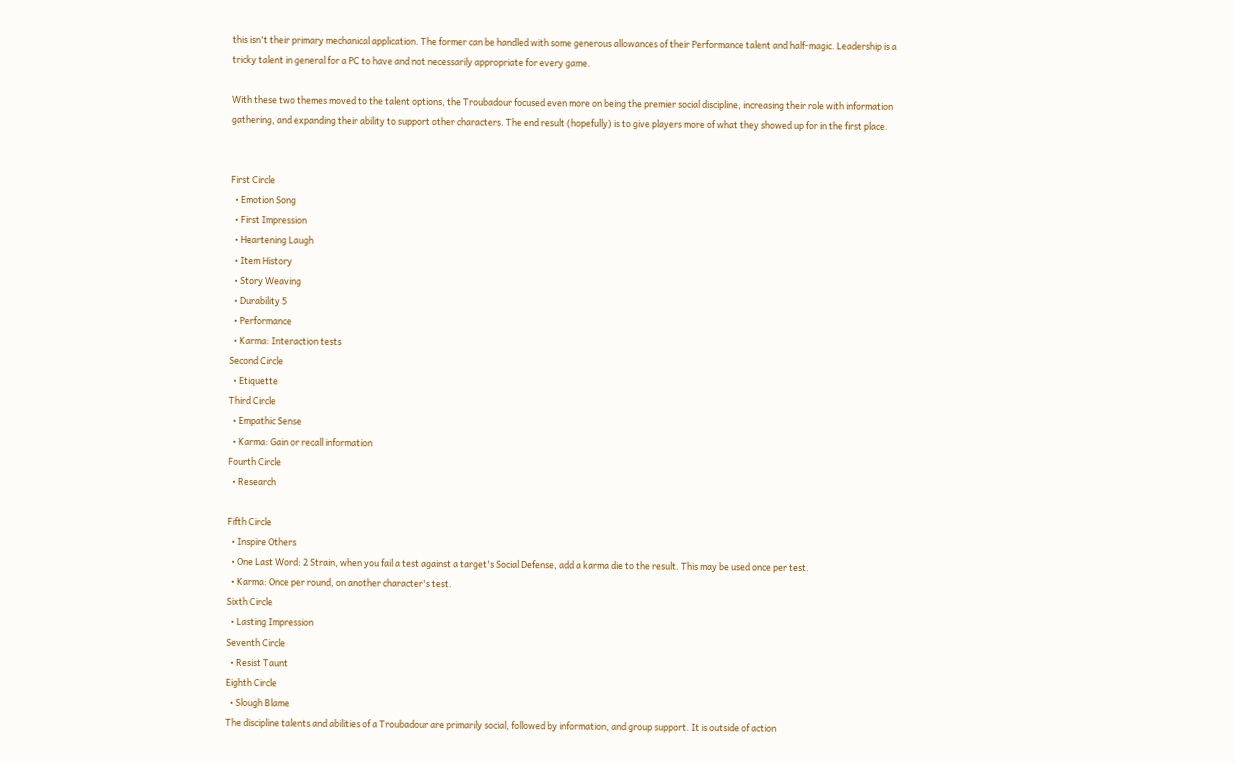this isn't their primary mechanical application. The former can be handled with some generous allowances of their Performance talent and half-magic. Leadership is a tricky talent in general for a PC to have and not necessarily appropriate for every game.

With these two themes moved to the talent options, the Troubadour focused even more on being the premier social discipline, increasing their role with information gathering, and expanding their ability to support other characters. The end result (hopefully) is to give players more of what they showed up for in the first place.


First Circle
  • Emotion Song
  • First Impression
  • Heartening Laugh
  • Item History
  • Story Weaving
  • Durability 5
  • Performance
  • Karma: Interaction tests
Second Circle
  • Etiquette
Third Circle
  • Empathic Sense
  • Karma: Gain or recall information
Fourth Circle
  • Research

Fifth Circle
  • Inspire Others
  • One Last Word: 2 Strain, when you fail a test against a target's Social Defense, add a karma die to the result. This may be used once per test.
  • Karma: Once per round, on another character's test.
Sixth Circle
  • Lasting Impression
Seventh Circle
  • Resist Taunt
Eighth Circle
  • Slough Blame
The discipline talents and abilities of a Troubadour are primarily social, followed by information, and group support. It is outside of action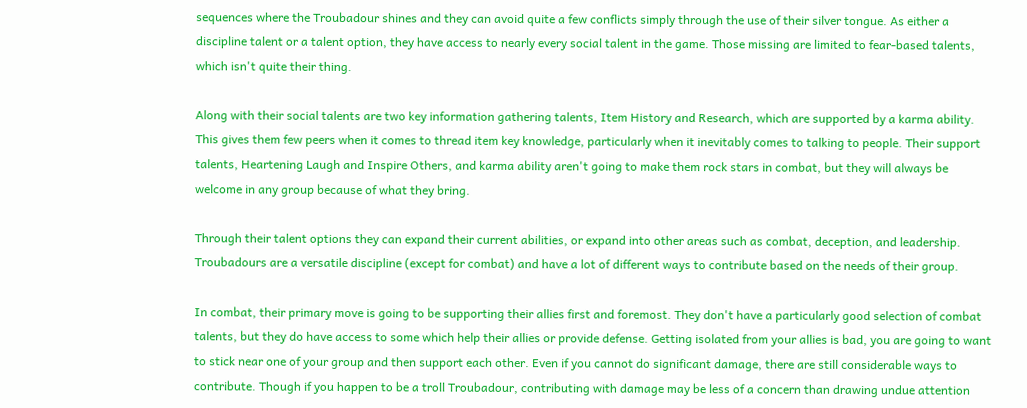sequences where the Troubadour shines and they can avoid quite a few conflicts simply through the use of their silver tongue. As either a discipline talent or a talent option, they have access to nearly every social talent in the game. Those missing are limited to fear-based talents, which isn't quite their thing.

Along with their social talents are two key information gathering talents, Item History and Research, which are supported by a karma ability. This gives them few peers when it comes to thread item key knowledge, particularly when it inevitably comes to talking to people. Their support talents, Heartening Laugh and Inspire Others, and karma ability aren't going to make them rock stars in combat, but they will always be welcome in any group because of what they bring.

Through their talent options they can expand their current abilities, or expand into other areas such as combat, deception, and leadership. Troubadours are a versatile discipline (except for combat) and have a lot of different ways to contribute based on the needs of their group.

In combat, their primary move is going to be supporting their allies first and foremost. They don't have a particularly good selection of combat talents, but they do have access to some which help their allies or provide defense. Getting isolated from your allies is bad, you are going to want to stick near one of your group and then support each other. Even if you cannot do significant damage, there are still considerable ways to contribute. Though if you happen to be a troll Troubadour, contributing with damage may be less of a concern than drawing undue attention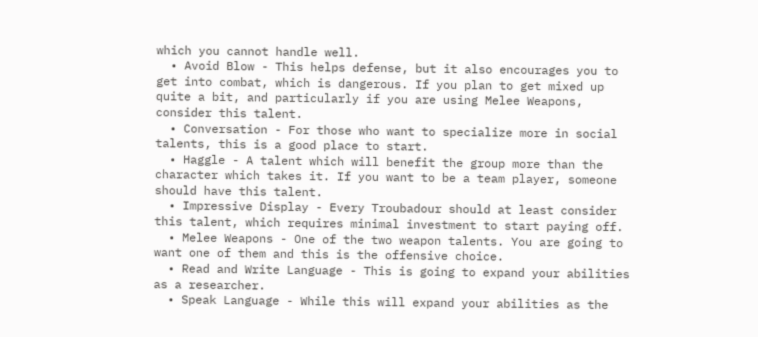which you cannot handle well.
  • Avoid Blow - This helps defense, but it also encourages you to get into combat, which is dangerous. If you plan to get mixed up quite a bit, and particularly if you are using Melee Weapons, consider this talent.
  • Conversation - For those who want to specialize more in social talents, this is a good place to start.
  • Haggle - A talent which will benefit the group more than the character which takes it. If you want to be a team player, someone should have this talent.
  • Impressive Display - Every Troubadour should at least consider this talent, which requires minimal investment to start paying off.
  • Melee Weapons - One of the two weapon talents. You are going to want one of them and this is the offensive choice.
  • Read and Write Language - This is going to expand your abilities as a researcher.
  • Speak Language - While this will expand your abilities as the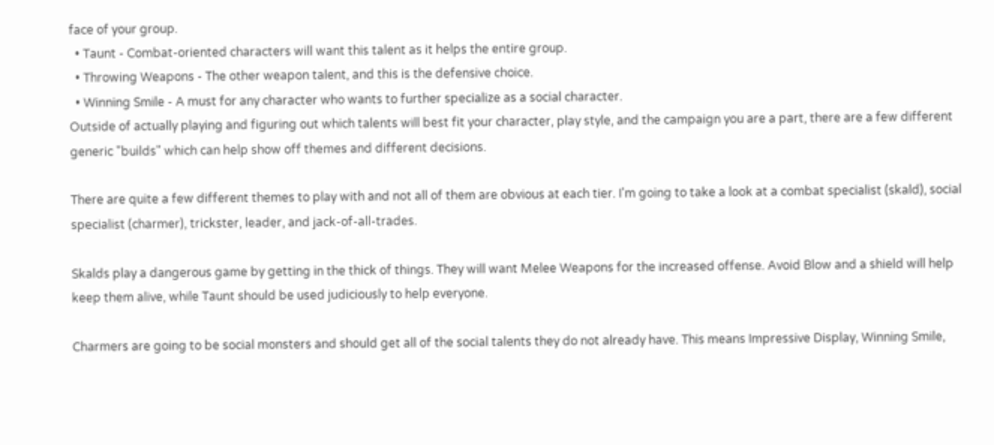face of your group.
  • Taunt - Combat-oriented characters will want this talent as it helps the entire group.
  • Throwing Weapons - The other weapon talent, and this is the defensive choice.
  • Winning Smile - A must for any character who wants to further specialize as a social character.
Outside of actually playing and figuring out which talents will best fit your character, play style, and the campaign you are a part, there are a few different generic "builds" which can help show off themes and different decisions.

There are quite a few different themes to play with and not all of them are obvious at each tier. I'm going to take a look at a combat specialist (skald), social specialist (charmer), trickster, leader, and jack-of-all-trades.

Skalds play a dangerous game by getting in the thick of things. They will want Melee Weapons for the increased offense. Avoid Blow and a shield will help keep them alive, while Taunt should be used judiciously to help everyone.

Charmers are going to be social monsters and should get all of the social talents they do not already have. This means Impressive Display, Winning Smile,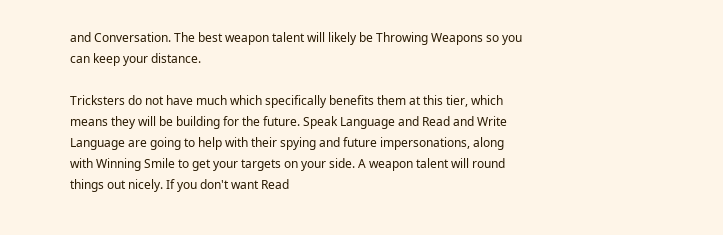and Conversation. The best weapon talent will likely be Throwing Weapons so you can keep your distance.

Tricksters do not have much which specifically benefits them at this tier, which means they will be building for the future. Speak Language and Read and Write Language are going to help with their spying and future impersonations, along with Winning Smile to get your targets on your side. A weapon talent will round things out nicely. If you don't want Read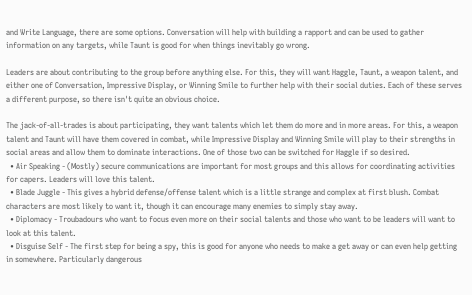and Write Language, there are some options. Conversation will help with building a rapport and can be used to gather information on any targets, while Taunt is good for when things inevitably go wrong.

Leaders are about contributing to the group before anything else. For this, they will want Haggle, Taunt, a weapon talent, and either one of Conversation, Impressive Display, or Winning Smile to further help with their social duties. Each of these serves a different purpose, so there isn't quite an obvious choice.

The jack-of-all-trades is about participating, they want talents which let them do more and in more areas. For this, a weapon talent and Taunt will have them covered in combat, while Impressive Display and Winning Smile will play to their strengths in social areas and allow them to dominate interactions. One of those two can be switched for Haggle if so desired.
  • Air Speaking - (Mostly) secure communications are important for most groups and this allows for coordinating activities for capers. Leaders will love this talent.
  • Blade Juggle - This gives a hybrid defense/offense talent which is a little strange and complex at first blush. Combat characters are most likely to want it, though it can encourage many enemies to simply stay away.
  • Diplomacy - Troubadours who want to focus even more on their social talents and those who want to be leaders will want to look at this talent.
  • Disguise Self - The first step for being a spy, this is good for anyone who needs to make a get away or can even help getting in somewhere. Particularly dangerous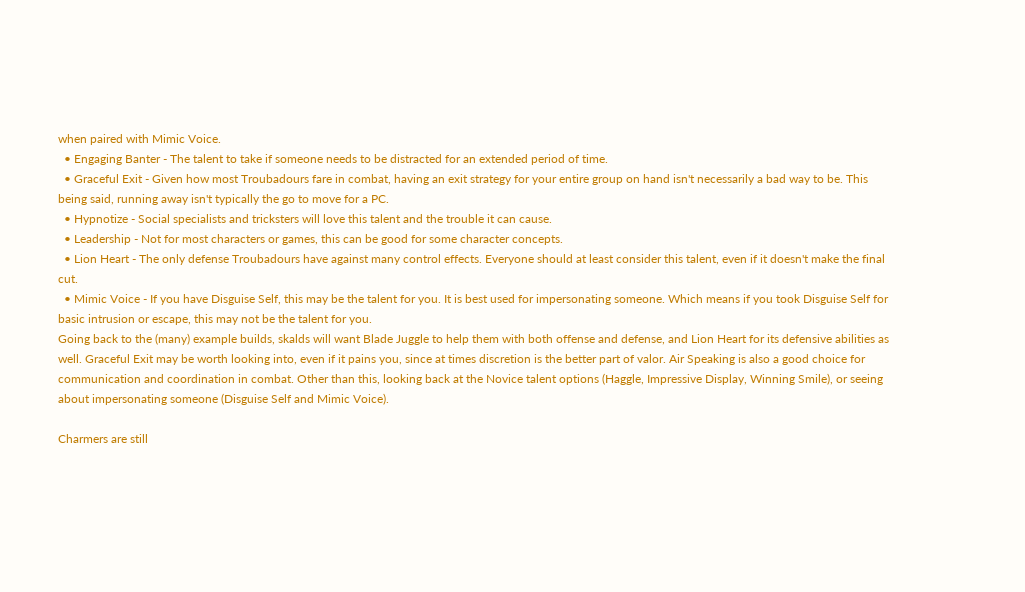when paired with Mimic Voice.
  • Engaging Banter - The talent to take if someone needs to be distracted for an extended period of time.
  • Graceful Exit - Given how most Troubadours fare in combat, having an exit strategy for your entire group on hand isn't necessarily a bad way to be. This being said, running away isn't typically the go to move for a PC.
  • Hypnotize - Social specialists and tricksters will love this talent and the trouble it can cause.
  • Leadership - Not for most characters or games, this can be good for some character concepts.
  • Lion Heart - The only defense Troubadours have against many control effects. Everyone should at least consider this talent, even if it doesn't make the final cut.
  • Mimic Voice - If you have Disguise Self, this may be the talent for you. It is best used for impersonating someone. Which means if you took Disguise Self for basic intrusion or escape, this may not be the talent for you.
Going back to the (many) example builds, skalds will want Blade Juggle to help them with both offense and defense, and Lion Heart for its defensive abilities as well. Graceful Exit may be worth looking into, even if it pains you, since at times discretion is the better part of valor. Air Speaking is also a good choice for communication and coordination in combat. Other than this, looking back at the Novice talent options (Haggle, Impressive Display, Winning Smile), or seeing about impersonating someone (Disguise Self and Mimic Voice).

Charmers are still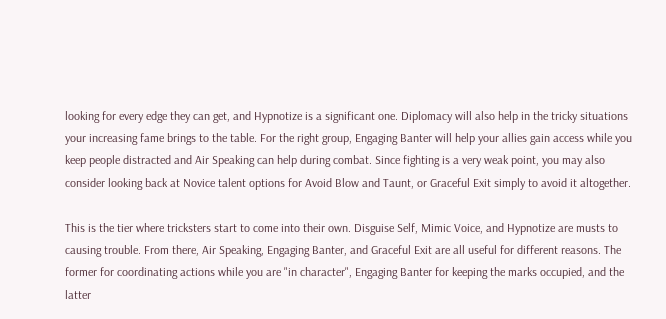looking for every edge they can get, and Hypnotize is a significant one. Diplomacy will also help in the tricky situations your increasing fame brings to the table. For the right group, Engaging Banter will help your allies gain access while you keep people distracted and Air Speaking can help during combat. Since fighting is a very weak point, you may also consider looking back at Novice talent options for Avoid Blow and Taunt, or Graceful Exit simply to avoid it altogether.

This is the tier where tricksters start to come into their own. Disguise Self, Mimic Voice, and Hypnotize are musts to causing trouble. From there, Air Speaking, Engaging Banter, and Graceful Exit are all useful for different reasons. The former for coordinating actions while you are "in character", Engaging Banter for keeping the marks occupied, and the latter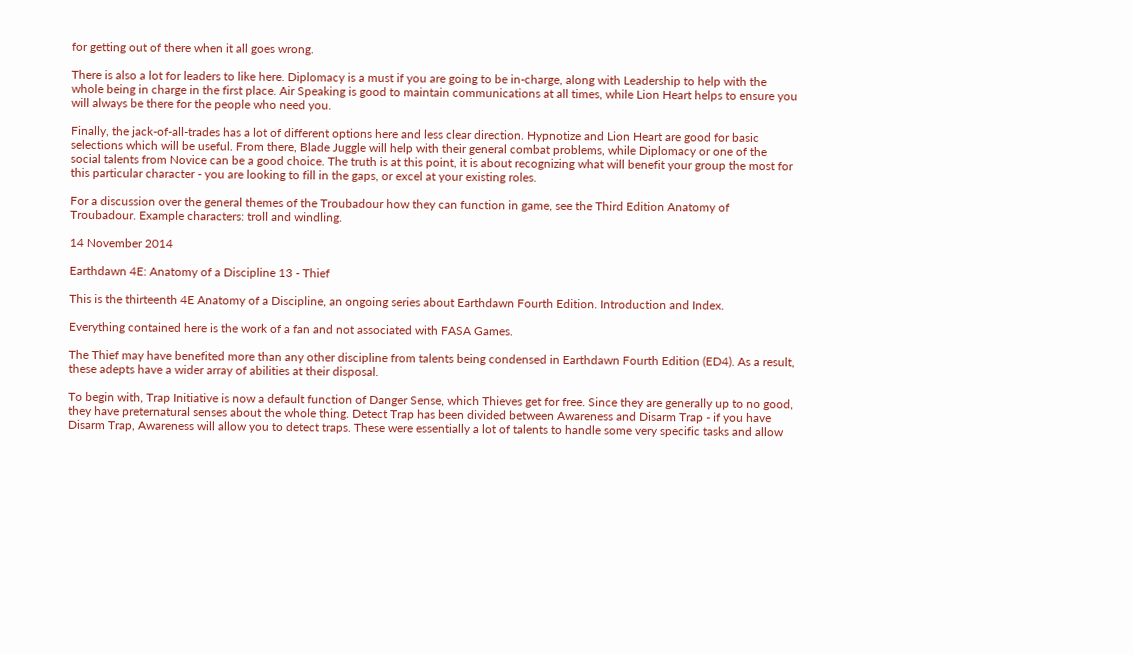for getting out of there when it all goes wrong.

There is also a lot for leaders to like here. Diplomacy is a must if you are going to be in-charge, along with Leadership to help with the whole being in charge in the first place. Air Speaking is good to maintain communications at all times, while Lion Heart helps to ensure you will always be there for the people who need you.

Finally, the jack-of-all-trades has a lot of different options here and less clear direction. Hypnotize and Lion Heart are good for basic selections which will be useful. From there, Blade Juggle will help with their general combat problems, while Diplomacy or one of the social talents from Novice can be a good choice. The truth is at this point, it is about recognizing what will benefit your group the most for this particular character - you are looking to fill in the gaps, or excel at your existing roles.

For a discussion over the general themes of the Troubadour how they can function in game, see the Third Edition Anatomy of Troubadour. Example characters: troll and windling.

14 November 2014

Earthdawn 4E: Anatomy of a Discipline 13 - Thief

This is the thirteenth 4E Anatomy of a Discipline, an ongoing series about Earthdawn Fourth Edition. Introduction and Index.

Everything contained here is the work of a fan and not associated with FASA Games.

The Thief may have benefited more than any other discipline from talents being condensed in Earthdawn Fourth Edition (ED4). As a result, these adepts have a wider array of abilities at their disposal.

To begin with, Trap Initiative is now a default function of Danger Sense, which Thieves get for free. Since they are generally up to no good, they have preternatural senses about the whole thing. Detect Trap has been divided between Awareness and Disarm Trap - if you have Disarm Trap, Awareness will allow you to detect traps. These were essentially a lot of talents to handle some very specific tasks and allow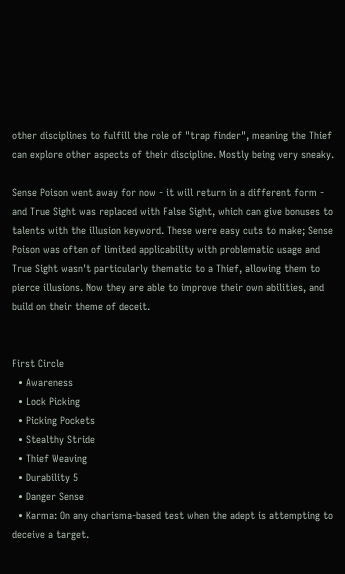other disciplines to fulfill the role of "trap finder", meaning the Thief can explore other aspects of their discipline. Mostly being very sneaky.

Sense Poison went away for now - it will return in a different form - and True Sight was replaced with False Sight, which can give bonuses to talents with the illusion keyword. These were easy cuts to make; Sense Poison was often of limited applicability with problematic usage and True Sight wasn't particularly thematic to a Thief, allowing them to pierce illusions. Now they are able to improve their own abilities, and build on their theme of deceit.


First Circle
  • Awareness
  • Lock Picking
  • Picking Pockets
  • Stealthy Stride
  • Thief Weaving
  • Durability 5
  • Danger Sense
  • Karma: On any charisma-based test when the adept is attempting to deceive a target.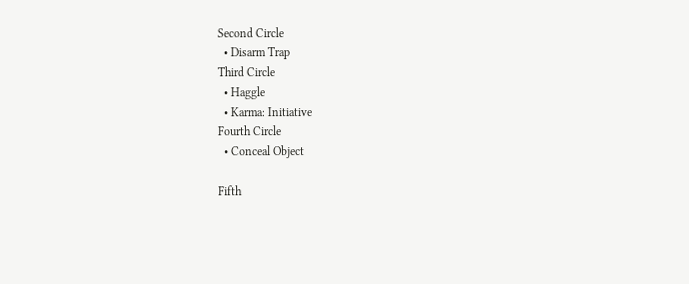Second Circle
  • Disarm Trap
Third Circle
  • Haggle
  • Karma: Initiative
Fourth Circle
  • Conceal Object

Fifth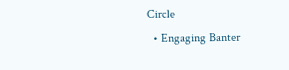Circle
  • Engaging Banter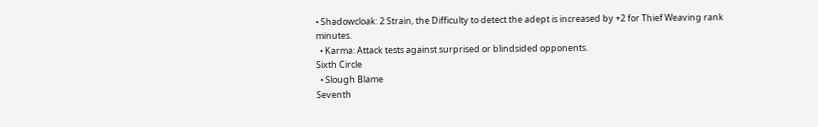• Shadowcloak: 2 Strain, the Difficulty to detect the adept is increased by +2 for Thief Weaving rank minutes.
  • Karma: Attack tests against surprised or blindsided opponents.
Sixth Circle
  • Slough Blame
Seventh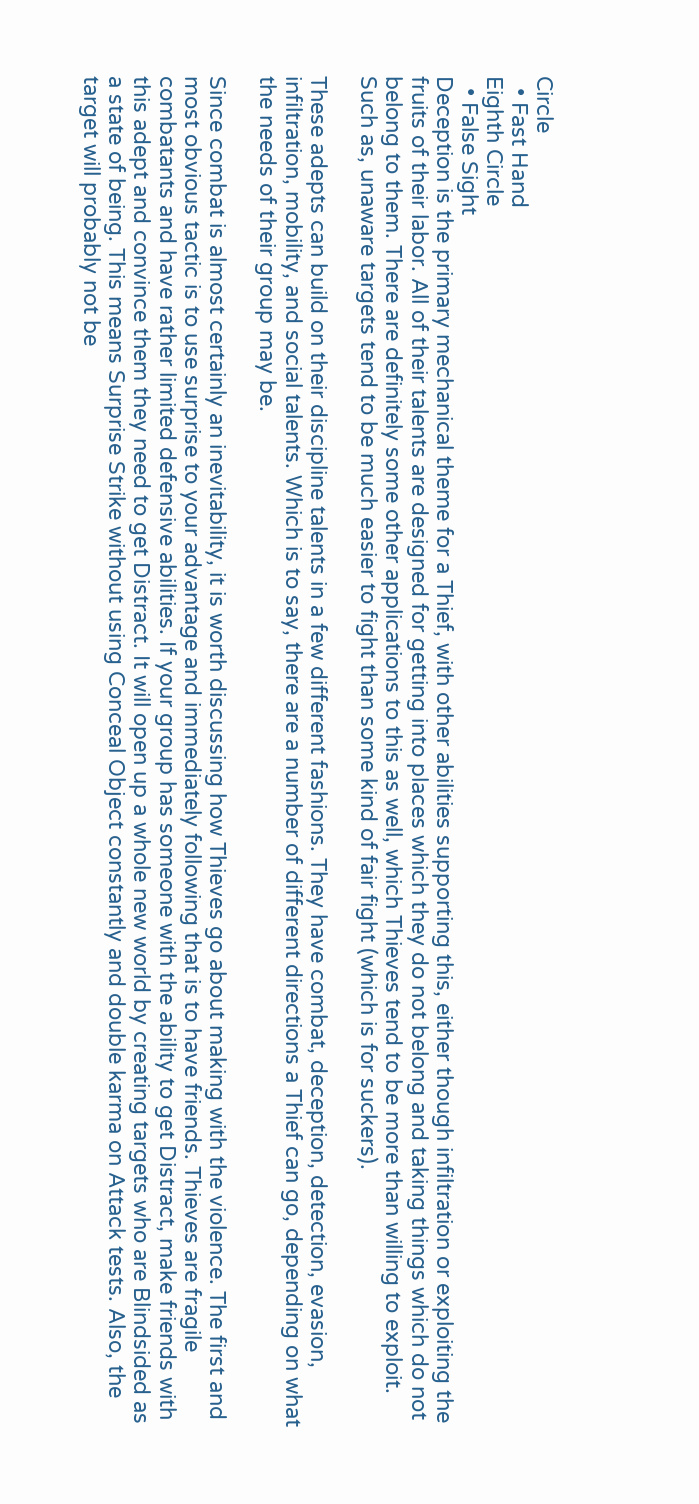Circle
  • Fast Hand
Eighth Circle
  • False Sight
Deception is the primary mechanical theme for a Thief, with other abilities supporting this, either though infiltration or exploiting the fruits of their labor. All of their talents are designed for getting into places which they do not belong and taking things which do not belong to them. There are definitely some other applications to this as well, which Thieves tend to be more than willing to exploit. Such as, unaware targets tend to be much easier to fight than some kind of fair fight (which is for suckers).

These adepts can build on their discipline talents in a few different fashions. They have combat, deception, detection, evasion, infiltration, mobility, and social talents. Which is to say, there are a number of different directions a Thief can go, depending on what the needs of their group may be.

Since combat is almost certainly an inevitability, it is worth discussing how Thieves go about making with the violence. The first and most obvious tactic is to use surprise to your advantage and immediately following that is to have friends. Thieves are fragile combatants and have rather limited defensive abilities. If your group has someone with the ability to get Distract, make friends with this adept and convince them they need to get Distract. It will open up a whole new world by creating targets who are Blindsided as a state of being. This means Surprise Strike without using Conceal Object constantly and double karma on Attack tests. Also, the target will probably not be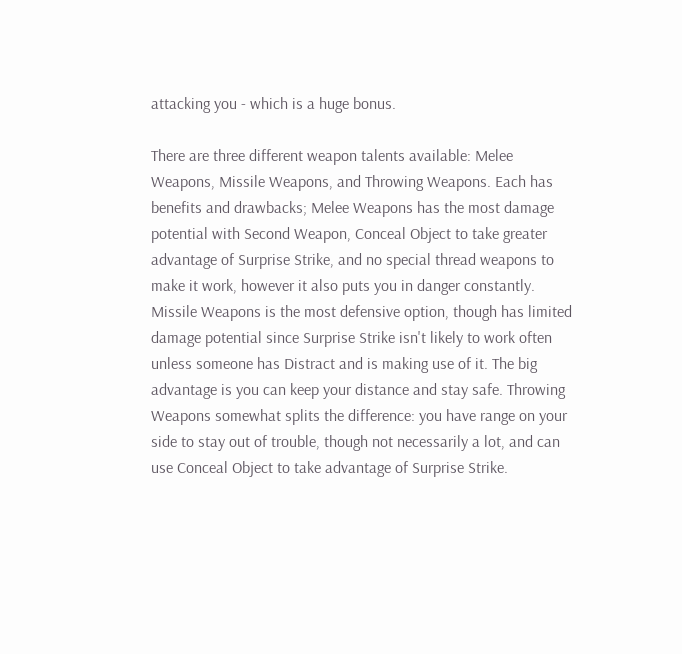attacking you - which is a huge bonus.

There are three different weapon talents available: Melee Weapons, Missile Weapons, and Throwing Weapons. Each has benefits and drawbacks; Melee Weapons has the most damage potential with Second Weapon, Conceal Object to take greater advantage of Surprise Strike, and no special thread weapons to make it work, however it also puts you in danger constantly. Missile Weapons is the most defensive option, though has limited damage potential since Surprise Strike isn't likely to work often unless someone has Distract and is making use of it. The big advantage is you can keep your distance and stay safe. Throwing Weapons somewhat splits the difference: you have range on your side to stay out of trouble, though not necessarily a lot, and can use Conceal Object to take advantage of Surprise Strike.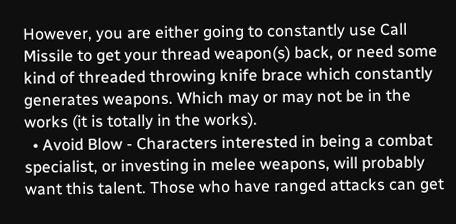However, you are either going to constantly use Call Missile to get your thread weapon(s) back, or need some kind of threaded throwing knife brace which constantly generates weapons. Which may or may not be in the works (it is totally in the works).
  • Avoid Blow - Characters interested in being a combat specialist, or investing in melee weapons, will probably want this talent. Those who have ranged attacks can get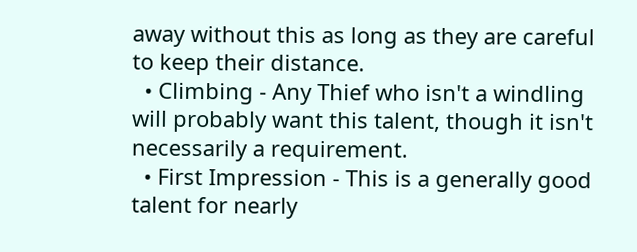away without this as long as they are careful to keep their distance.
  • Climbing - Any Thief who isn't a windling will probably want this talent, though it isn't necessarily a requirement.
  • First Impression - This is a generally good talent for nearly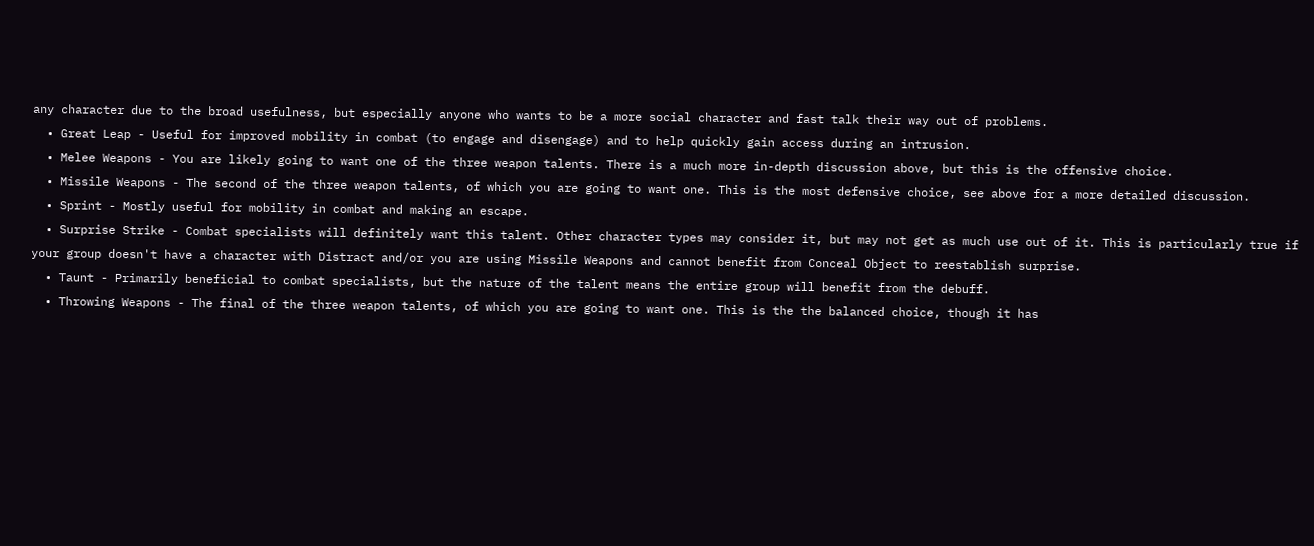any character due to the broad usefulness, but especially anyone who wants to be a more social character and fast talk their way out of problems.
  • Great Leap - Useful for improved mobility in combat (to engage and disengage) and to help quickly gain access during an intrusion.
  • Melee Weapons - You are likely going to want one of the three weapon talents. There is a much more in-depth discussion above, but this is the offensive choice.
  • Missile Weapons - The second of the three weapon talents, of which you are going to want one. This is the most defensive choice, see above for a more detailed discussion.
  • Sprint - Mostly useful for mobility in combat and making an escape.
  • Surprise Strike - Combat specialists will definitely want this talent. Other character types may consider it, but may not get as much use out of it. This is particularly true if your group doesn't have a character with Distract and/or you are using Missile Weapons and cannot benefit from Conceal Object to reestablish surprise.
  • Taunt - Primarily beneficial to combat specialists, but the nature of the talent means the entire group will benefit from the debuff.
  • Throwing Weapons - The final of the three weapon talents, of which you are going to want one. This is the the balanced choice, though it has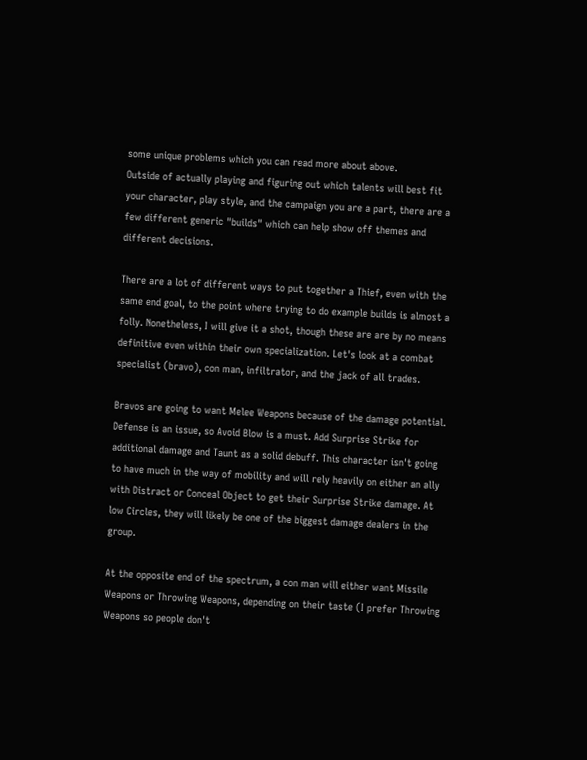some unique problems which you can read more about above.
Outside of actually playing and figuring out which talents will best fit your character, play style, and the campaign you are a part, there are a few different generic "builds" which can help show off themes and different decisions.

There are a lot of different ways to put together a Thief, even with the same end goal, to the point where trying to do example builds is almost a folly. Nonetheless, I will give it a shot, though these are are by no means definitive even within their own specialization. Let's look at a combat specialist (bravo), con man, infiltrator, and the jack of all trades.

Bravos are going to want Melee Weapons because of the damage potential. Defense is an issue, so Avoid Blow is a must. Add Surprise Strike for additional damage and Taunt as a solid debuff. This character isn't going to have much in the way of mobility and will rely heavily on either an ally with Distract or Conceal Object to get their Surprise Strike damage. At low Circles, they will likely be one of the biggest damage dealers in the group.

At the opposite end of the spectrum, a con man will either want Missile Weapons or Throwing Weapons, depending on their taste (I prefer Throwing Weapons so people don't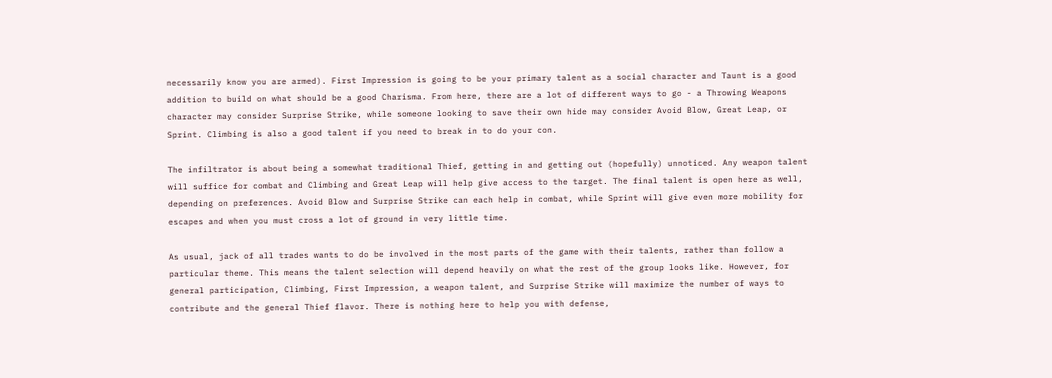necessarily know you are armed). First Impression is going to be your primary talent as a social character and Taunt is a good addition to build on what should be a good Charisma. From here, there are a lot of different ways to go - a Throwing Weapons character may consider Surprise Strike, while someone looking to save their own hide may consider Avoid Blow, Great Leap, or Sprint. Climbing is also a good talent if you need to break in to do your con.

The infiltrator is about being a somewhat traditional Thief, getting in and getting out (hopefully) unnoticed. Any weapon talent will suffice for combat and Climbing and Great Leap will help give access to the target. The final talent is open here as well, depending on preferences. Avoid Blow and Surprise Strike can each help in combat, while Sprint will give even more mobility for escapes and when you must cross a lot of ground in very little time.

As usual, jack of all trades wants to do be involved in the most parts of the game with their talents, rather than follow a particular theme. This means the talent selection will depend heavily on what the rest of the group looks like. However, for general participation, Climbing, First Impression, a weapon talent, and Surprise Strike will maximize the number of ways to contribute and the general Thief flavor. There is nothing here to help you with defense,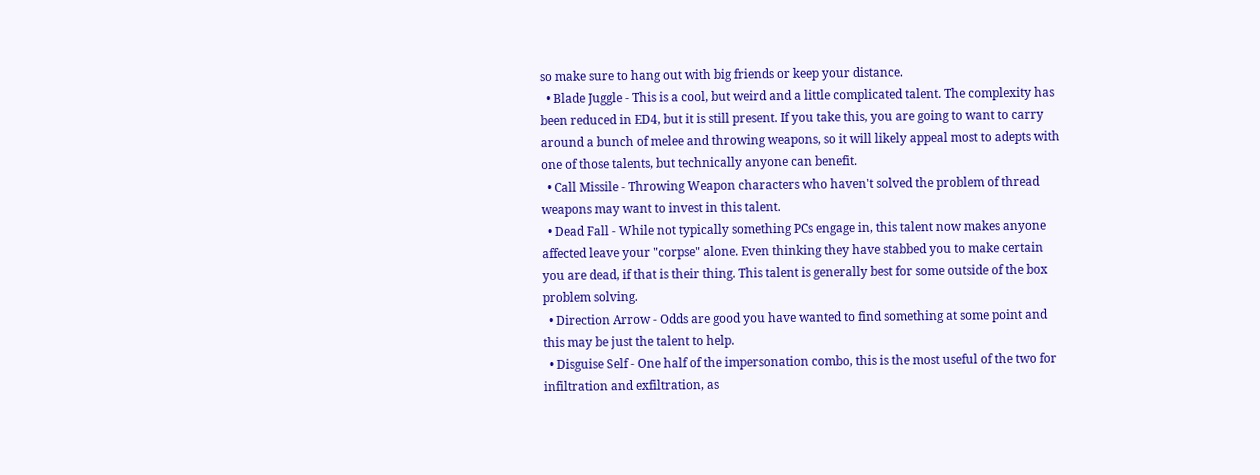so make sure to hang out with big friends or keep your distance.
  • Blade Juggle - This is a cool, but weird and a little complicated talent. The complexity has been reduced in ED4, but it is still present. If you take this, you are going to want to carry around a bunch of melee and throwing weapons, so it will likely appeal most to adepts with one of those talents, but technically anyone can benefit.
  • Call Missile - Throwing Weapon characters who haven't solved the problem of thread weapons may want to invest in this talent.
  • Dead Fall - While not typically something PCs engage in, this talent now makes anyone affected leave your "corpse" alone. Even thinking they have stabbed you to make certain you are dead, if that is their thing. This talent is generally best for some outside of the box problem solving.
  • Direction Arrow - Odds are good you have wanted to find something at some point and this may be just the talent to help.
  • Disguise Self - One half of the impersonation combo, this is the most useful of the two for infiltration and exfiltration, as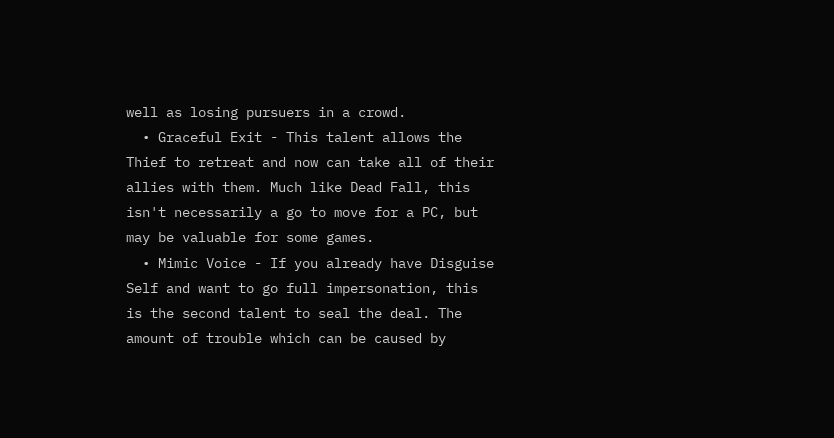well as losing pursuers in a crowd.
  • Graceful Exit - This talent allows the Thief to retreat and now can take all of their allies with them. Much like Dead Fall, this isn't necessarily a go to move for a PC, but may be valuable for some games.
  • Mimic Voice - If you already have Disguise Self and want to go full impersonation, this is the second talent to seal the deal. The amount of trouble which can be caused by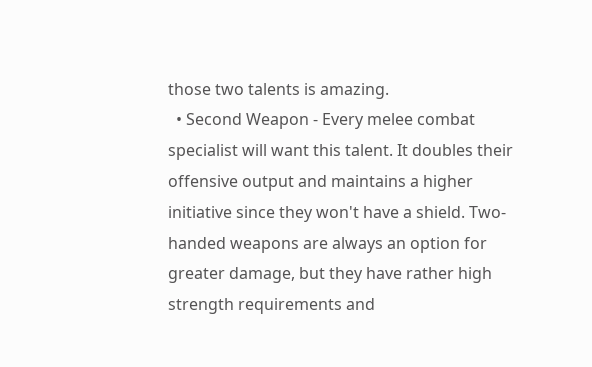those two talents is amazing.
  • Second Weapon - Every melee combat specialist will want this talent. It doubles their offensive output and maintains a higher initiative since they won't have a shield. Two-handed weapons are always an option for greater damage, but they have rather high strength requirements and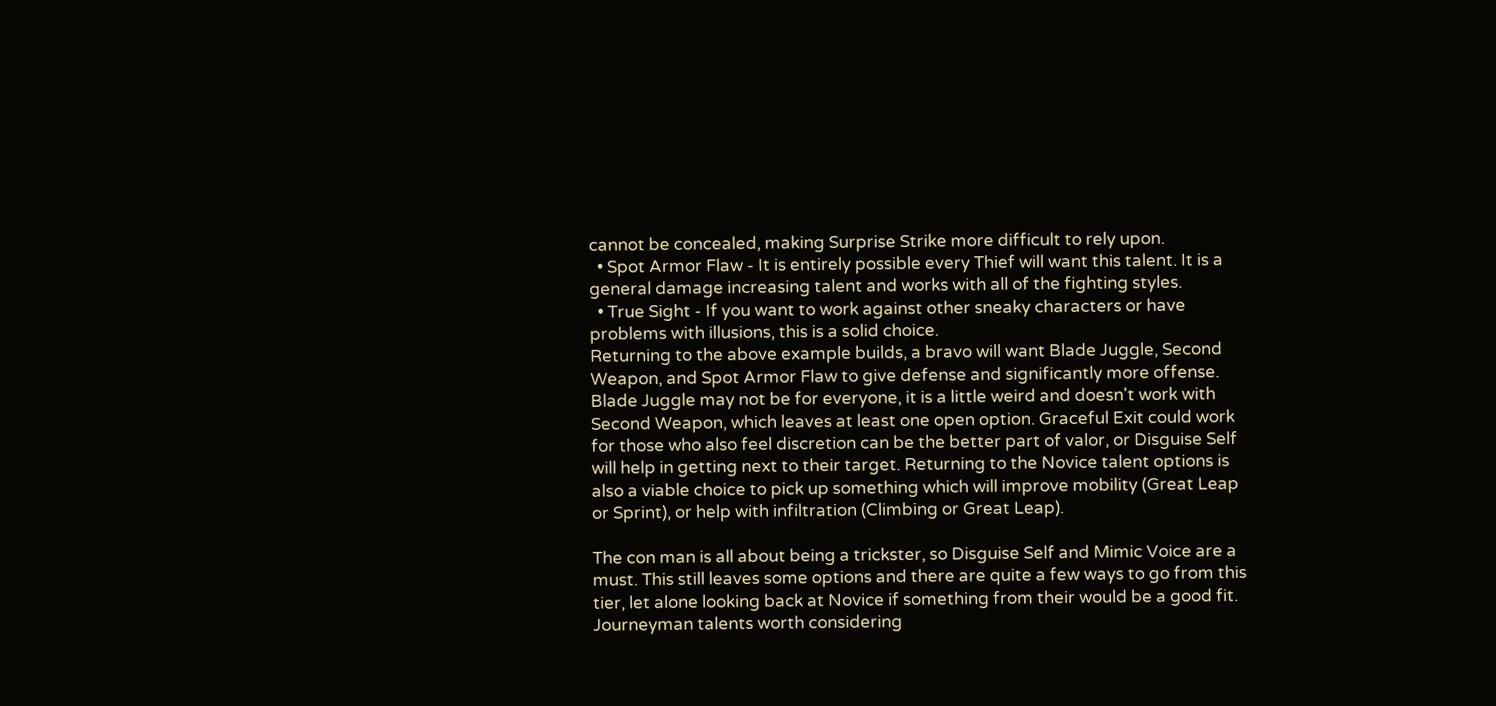cannot be concealed, making Surprise Strike more difficult to rely upon.
  • Spot Armor Flaw - It is entirely possible every Thief will want this talent. It is a general damage increasing talent and works with all of the fighting styles.
  • True Sight - If you want to work against other sneaky characters or have problems with illusions, this is a solid choice.
Returning to the above example builds, a bravo will want Blade Juggle, Second Weapon, and Spot Armor Flaw to give defense and significantly more offense. Blade Juggle may not be for everyone, it is a little weird and doesn't work with Second Weapon, which leaves at least one open option. Graceful Exit could work for those who also feel discretion can be the better part of valor, or Disguise Self will help in getting next to their target. Returning to the Novice talent options is also a viable choice to pick up something which will improve mobility (Great Leap or Sprint), or help with infiltration (Climbing or Great Leap).

The con man is all about being a trickster, so Disguise Self and Mimic Voice are a must. This still leaves some options and there are quite a few ways to go from this tier, let alone looking back at Novice if something from their would be a good fit. Journeyman talents worth considering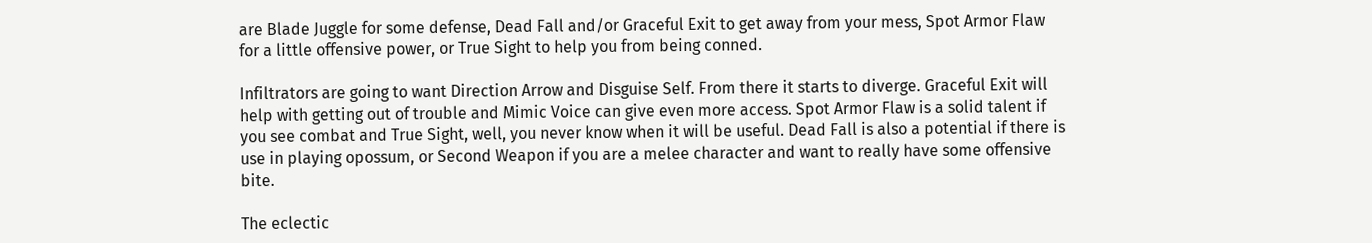are Blade Juggle for some defense, Dead Fall and/or Graceful Exit to get away from your mess, Spot Armor Flaw for a little offensive power, or True Sight to help you from being conned.

Infiltrators are going to want Direction Arrow and Disguise Self. From there it starts to diverge. Graceful Exit will help with getting out of trouble and Mimic Voice can give even more access. Spot Armor Flaw is a solid talent if you see combat and True Sight, well, you never know when it will be useful. Dead Fall is also a potential if there is use in playing opossum, or Second Weapon if you are a melee character and want to really have some offensive bite.

The eclectic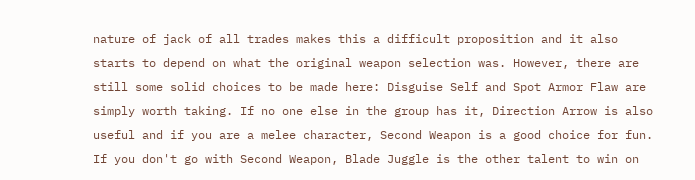nature of jack of all trades makes this a difficult proposition and it also starts to depend on what the original weapon selection was. However, there are still some solid choices to be made here: Disguise Self and Spot Armor Flaw are simply worth taking. If no one else in the group has it, Direction Arrow is also useful and if you are a melee character, Second Weapon is a good choice for fun. If you don't go with Second Weapon, Blade Juggle is the other talent to win on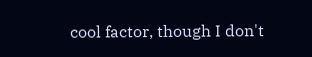cool factor, though I don't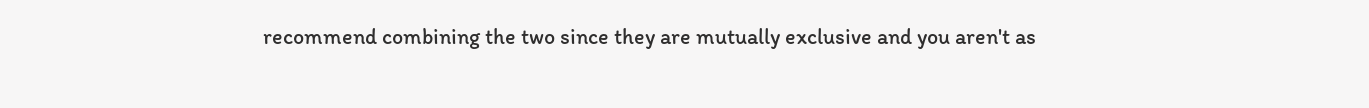recommend combining the two since they are mutually exclusive and you aren't as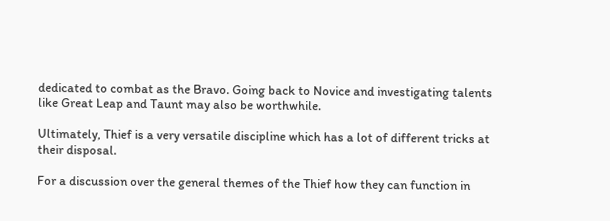dedicated to combat as the Bravo. Going back to Novice and investigating talents like Great Leap and Taunt may also be worthwhile.

Ultimately, Thief is a very versatile discipline which has a lot of different tricks at their disposal.

For a discussion over the general themes of the Thief how they can function in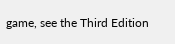game, see the Third Edition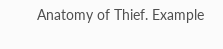Anatomy of Thief. Example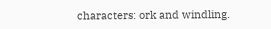characters: ork and windling.